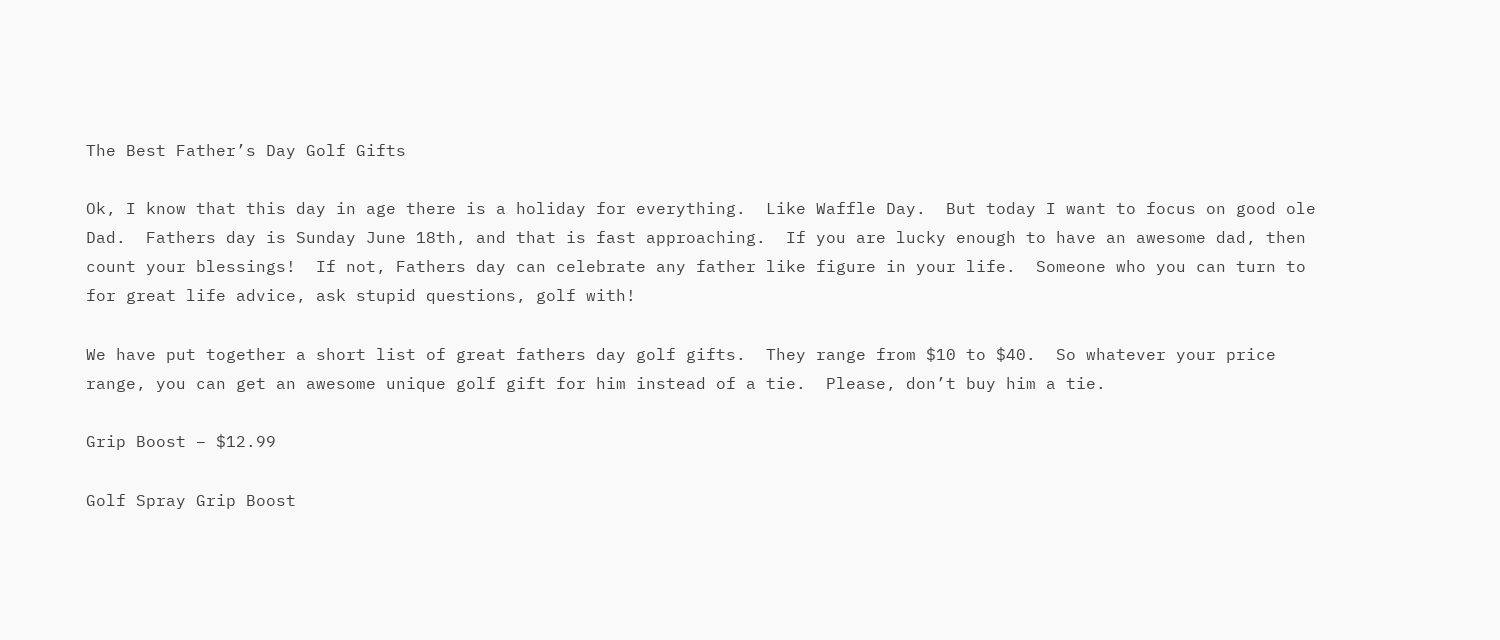The Best Father’s Day Golf Gifts

Ok, I know that this day in age there is a holiday for everything.  Like Waffle Day.  But today I want to focus on good ole Dad.  Fathers day is Sunday June 18th, and that is fast approaching.  If you are lucky enough to have an awesome dad, then count your blessings!  If not, Fathers day can celebrate any father like figure in your life.  Someone who you can turn to for great life advice, ask stupid questions, golf with!

We have put together a short list of great fathers day golf gifts.  They range from $10 to $40.  So whatever your price range, you can get an awesome unique golf gift for him instead of a tie.  Please, don’t buy him a tie.

Grip Boost – $12.99

Golf Spray Grip Boost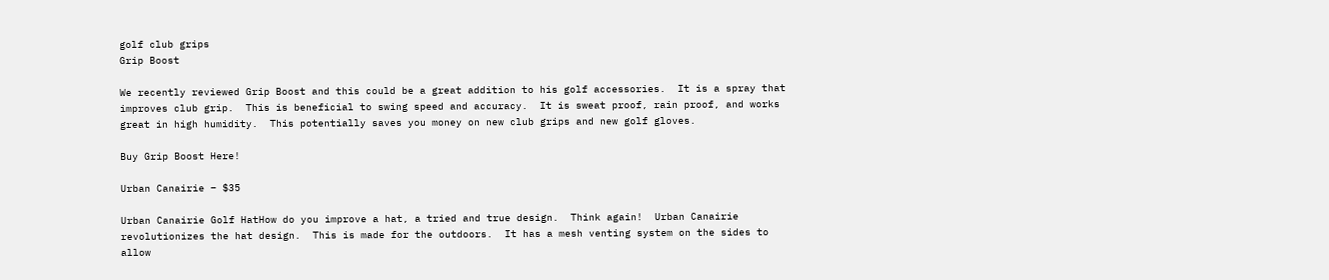golf club grips
Grip Boost

We recently reviewed Grip Boost and this could be a great addition to his golf accessories.  It is a spray that improves club grip.  This is beneficial to swing speed and accuracy.  It is sweat proof, rain proof, and works great in high humidity.  This potentially saves you money on new club grips and new golf gloves.

Buy Grip Boost Here!

Urban Canairie – $35

Urban Canairie Golf HatHow do you improve a hat, a tried and true design.  Think again!  Urban Canairie revolutionizes the hat design.  This is made for the outdoors.  It has a mesh venting system on the sides to allow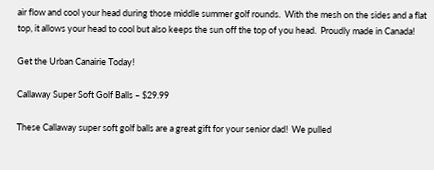air flow and cool your head during those middle summer golf rounds.  With the mesh on the sides and a flat top, it allows your head to cool but also keeps the sun off the top of you head.  Proudly made in Canada!

Get the Urban Canairie Today!

Callaway Super Soft Golf Balls – $29.99

These Callaway super soft golf balls are a great gift for your senior dad!  We pulled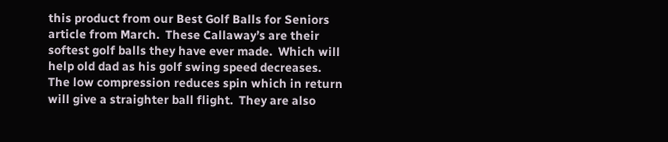this product from our Best Golf Balls for Seniors article from March.  These Callaway’s are their softest golf balls they have ever made.  Which will help old dad as his golf swing speed decreases.  The low compression reduces spin which in return will give a straighter ball flight.  They are also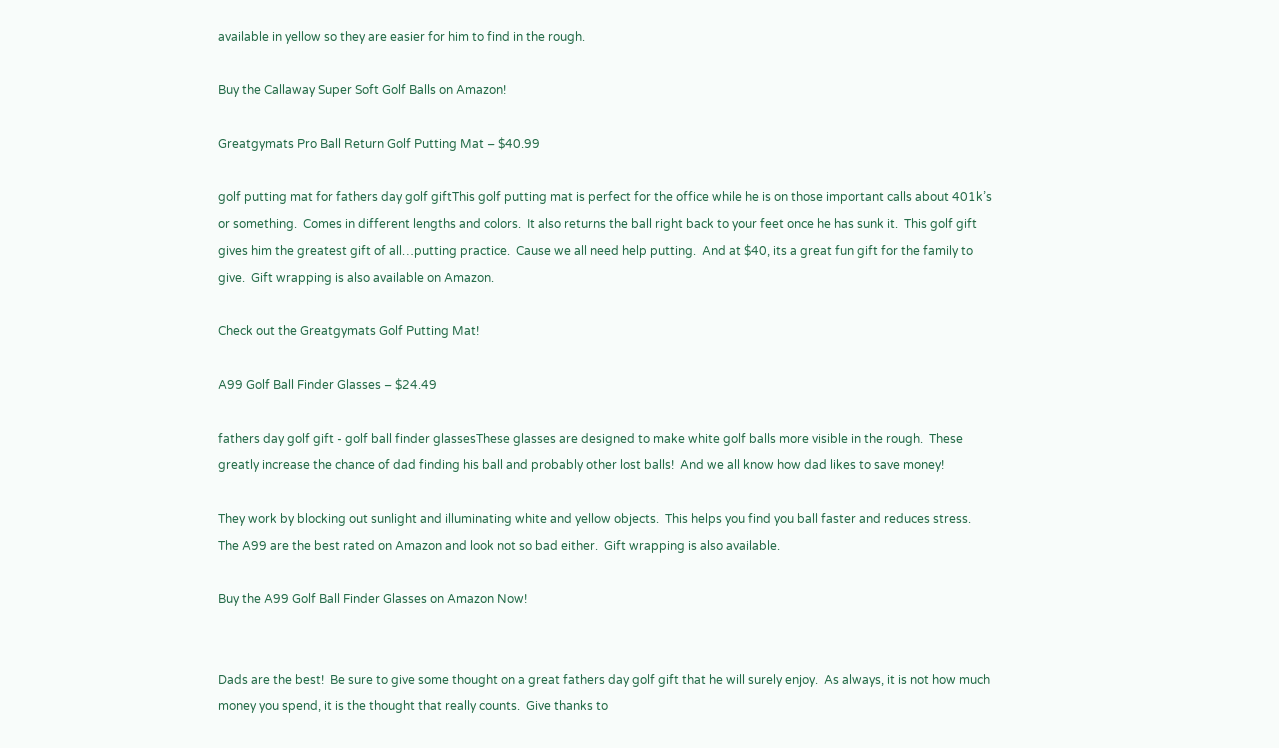available in yellow so they are easier for him to find in the rough.

Buy the Callaway Super Soft Golf Balls on Amazon!

Greatgymats Pro Ball Return Golf Putting Mat – $40.99

golf putting mat for fathers day golf giftThis golf putting mat is perfect for the office while he is on those important calls about 401k’s or something.  Comes in different lengths and colors.  It also returns the ball right back to your feet once he has sunk it.  This golf gift gives him the greatest gift of all…putting practice.  Cause we all need help putting.  And at $40, its a great fun gift for the family to give.  Gift wrapping is also available on Amazon.

Check out the Greatgymats Golf Putting Mat!

A99 Golf Ball Finder Glasses – $24.49

fathers day golf gift - golf ball finder glassesThese glasses are designed to make white golf balls more visible in the rough.  These greatly increase the chance of dad finding his ball and probably other lost balls!  And we all know how dad likes to save money!

They work by blocking out sunlight and illuminating white and yellow objects.  This helps you find you ball faster and reduces stress.  The A99 are the best rated on Amazon and look not so bad either.  Gift wrapping is also available.

Buy the A99 Golf Ball Finder Glasses on Amazon Now!


Dads are the best!  Be sure to give some thought on a great fathers day golf gift that he will surely enjoy.  As always, it is not how much money you spend, it is the thought that really counts.  Give thanks to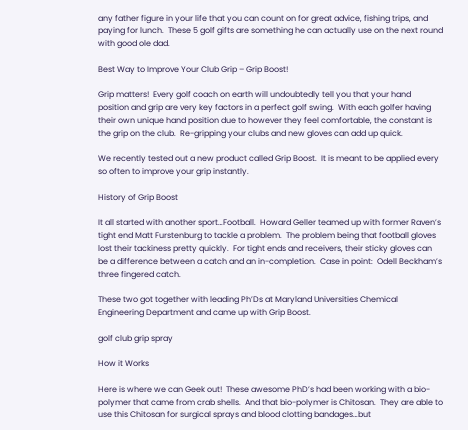any father figure in your life that you can count on for great advice, fishing trips, and paying for lunch.  These 5 golf gifts are something he can actually use on the next round with good ole dad.

Best Way to Improve Your Club Grip – Grip Boost!

Grip matters!  Every golf coach on earth will undoubtedly tell you that your hand position and grip are very key factors in a perfect golf swing.  With each golfer having their own unique hand position due to however they feel comfortable, the constant is the grip on the club.  Re-gripping your clubs and new gloves can add up quick.

We recently tested out a new product called Grip Boost.  It is meant to be applied every so often to improve your grip instantly.

History of Grip Boost

It all started with another sport…Football.  Howard Geller teamed up with former Raven’s tight end Matt Furstenburg to tackle a problem.  The problem being that football gloves lost their tackiness pretty quickly.  For tight ends and receivers, their sticky gloves can be a difference between a catch and an in-completion.  Case in point:  Odell Beckham’s three fingered catch.

These two got together with leading Ph’Ds at Maryland Universities Chemical Engineering Department and came up with Grip Boost.

golf club grip spray

How it Works

Here is where we can Geek out!  These awesome PhD’s had been working with a bio-polymer that came from crab shells.  And that bio-polymer is Chitosan.  They are able to use this Chitosan for surgical sprays and blood clotting bandages…but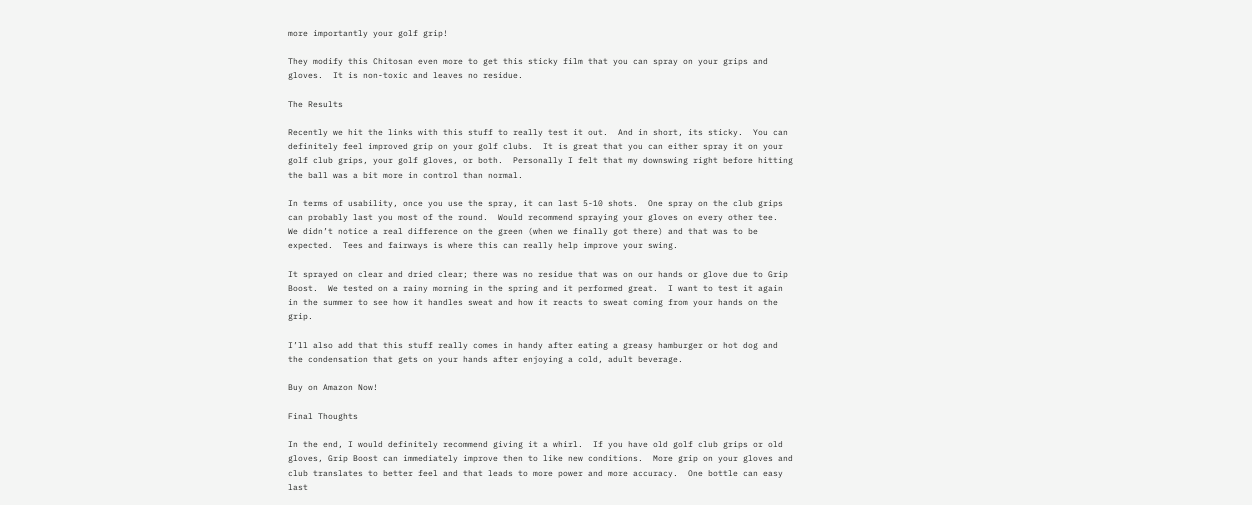more importantly your golf grip!

They modify this Chitosan even more to get this sticky film that you can spray on your grips and gloves.  It is non-toxic and leaves no residue.

The Results

Recently we hit the links with this stuff to really test it out.  And in short, its sticky.  You can definitely feel improved grip on your golf clubs.  It is great that you can either spray it on your golf club grips, your golf gloves, or both.  Personally I felt that my downswing right before hitting the ball was a bit more in control than normal.

In terms of usability, once you use the spray, it can last 5-10 shots.  One spray on the club grips can probably last you most of the round.  Would recommend spraying your gloves on every other tee.  We didn’t notice a real difference on the green (when we finally got there) and that was to be expected.  Tees and fairways is where this can really help improve your swing.

It sprayed on clear and dried clear; there was no residue that was on our hands or glove due to Grip Boost.  We tested on a rainy morning in the spring and it performed great.  I want to test it again in the summer to see how it handles sweat and how it reacts to sweat coming from your hands on the grip.

I’ll also add that this stuff really comes in handy after eating a greasy hamburger or hot dog and the condensation that gets on your hands after enjoying a cold, adult beverage.

Buy on Amazon Now!

Final Thoughts

In the end, I would definitely recommend giving it a whirl.  If you have old golf club grips or old gloves, Grip Boost can immediately improve then to like new conditions.  More grip on your gloves and club translates to better feel and that leads to more power and more accuracy.  One bottle can easy last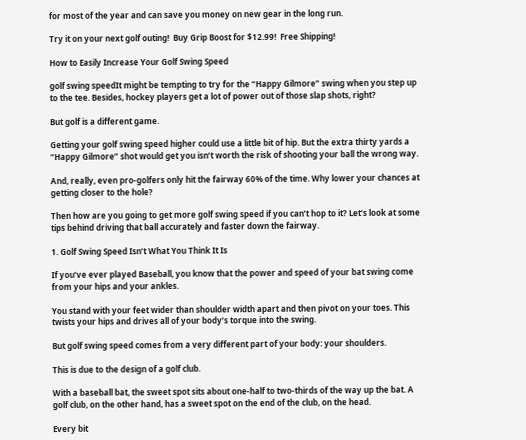for most of the year and can save you money on new gear in the long run.

Try it on your next golf outing!  Buy Grip Boost for $12.99!  Free Shipping!

How to Easily Increase Your Golf Swing Speed

golf swing speedIt might be tempting to try for the “Happy Gilmore” swing when you step up to the tee. Besides, hockey players get a lot of power out of those slap shots, right?

But golf is a different game.

Getting your golf swing speed higher could use a little bit of hip. But the extra thirty yards a “Happy Gilmore” shot would get you isn’t worth the risk of shooting your ball the wrong way.

And, really, even pro-golfers only hit the fairway 60% of the time. Why lower your chances at getting closer to the hole?

Then how are you going to get more golf swing speed if you can’t hop to it? Let’s look at some tips behind driving that ball accurately and faster down the fairway.

1. Golf Swing Speed Isn’t What You Think It Is

If you’ve ever played Baseball, you know that the power and speed of your bat swing come from your hips and your ankles.

You stand with your feet wider than shoulder width apart and then pivot on your toes. This twists your hips and drives all of your body’s torque into the swing.

But golf swing speed comes from a very different part of your body: your shoulders.

This is due to the design of a golf club.

With a baseball bat, the sweet spot sits about one-half to two-thirds of the way up the bat. A golf club, on the other hand, has a sweet spot on the end of the club, on the head.

Every bit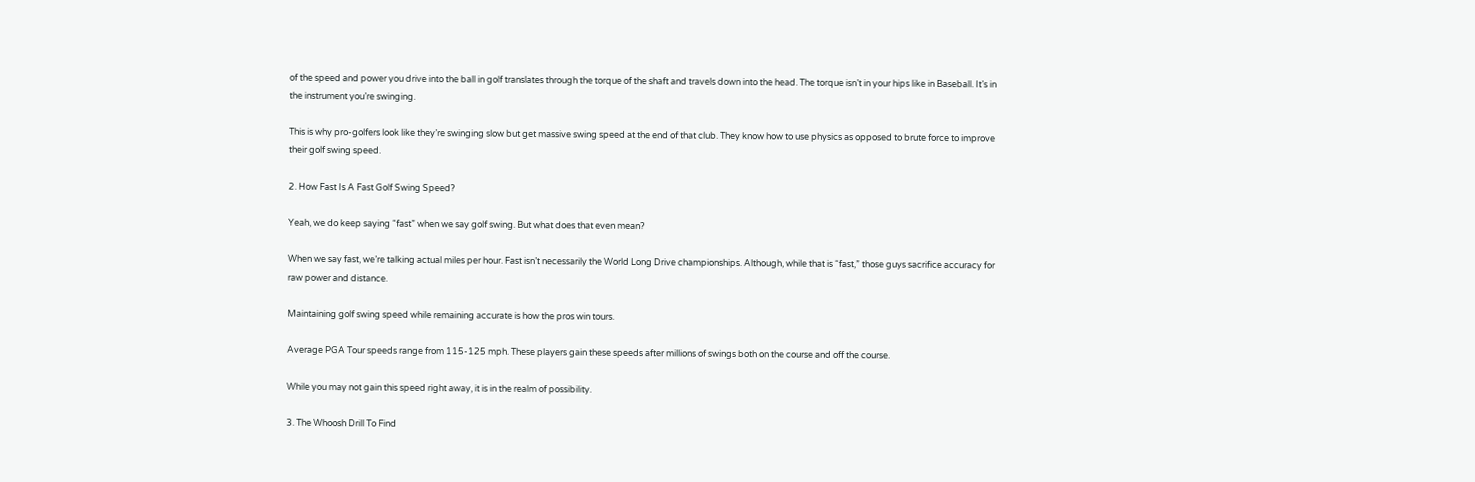of the speed and power you drive into the ball in golf translates through the torque of the shaft and travels down into the head. The torque isn’t in your hips like in Baseball. It’s in the instrument you’re swinging.

This is why pro-golfers look like they’re swinging slow but get massive swing speed at the end of that club. They know how to use physics as opposed to brute force to improve their golf swing speed.

2. How Fast Is A Fast Golf Swing Speed?

Yeah, we do keep saying “fast” when we say golf swing. But what does that even mean?

When we say fast, we’re talking actual miles per hour. Fast isn’t necessarily the World Long Drive championships. Although, while that is “fast,” those guys sacrifice accuracy for raw power and distance.

Maintaining golf swing speed while remaining accurate is how the pros win tours.

Average PGA Tour speeds range from 115-125 mph. These players gain these speeds after millions of swings both on the course and off the course.

While you may not gain this speed right away, it is in the realm of possibility.

3. The Whoosh Drill To Find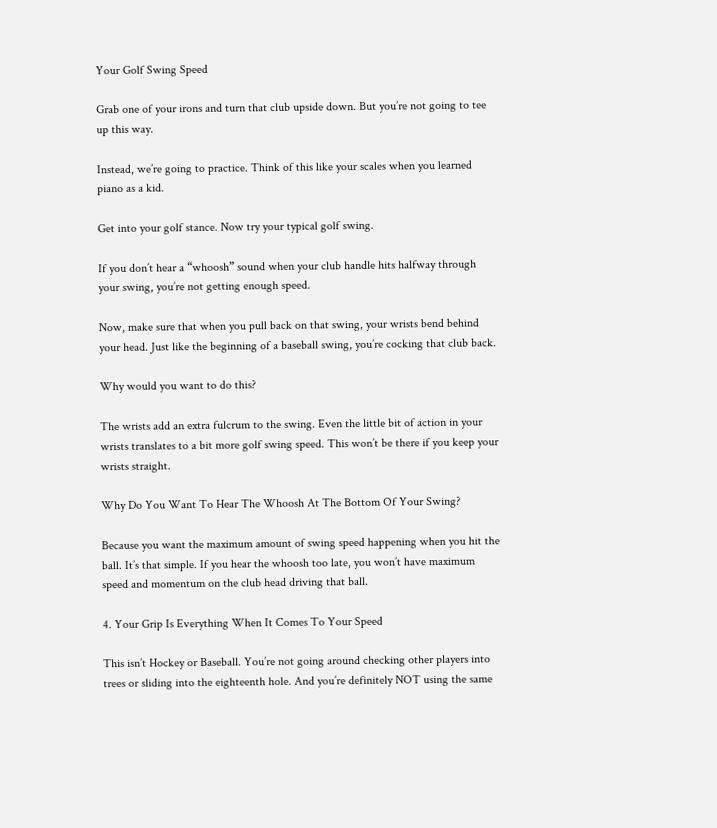Your Golf Swing Speed

Grab one of your irons and turn that club upside down. But you’re not going to tee up this way.

Instead, we’re going to practice. Think of this like your scales when you learned piano as a kid.

Get into your golf stance. Now try your typical golf swing.

If you don’t hear a “whoosh” sound when your club handle hits halfway through your swing, you’re not getting enough speed.

Now, make sure that when you pull back on that swing, your wrists bend behind your head. Just like the beginning of a baseball swing, you’re cocking that club back.

Why would you want to do this?

The wrists add an extra fulcrum to the swing. Even the little bit of action in your wrists translates to a bit more golf swing speed. This won’t be there if you keep your wrists straight.

Why Do You Want To Hear The Whoosh At The Bottom Of Your Swing?

Because you want the maximum amount of swing speed happening when you hit the ball. It’s that simple. If you hear the whoosh too late, you won’t have maximum speed and momentum on the club head driving that ball.

4. Your Grip Is Everything When It Comes To Your Speed

This isn’t Hockey or Baseball. You’re not going around checking other players into trees or sliding into the eighteenth hole. And you’re definitely NOT using the same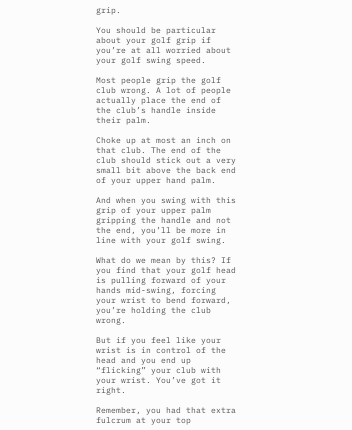grip.

You should be particular about your golf grip if you’re at all worried about your golf swing speed.

Most people grip the golf club wrong. A lot of people actually place the end of the club’s handle inside their palm.

Choke up at most an inch on that club. The end of the club should stick out a very small bit above the back end of your upper hand palm.

And when you swing with this grip of your upper palm gripping the handle and not the end, you’ll be more in line with your golf swing.

What do we mean by this? If you find that your golf head is pulling forward of your hands mid-swing, forcing your wrist to bend forward, you’re holding the club wrong.

But if you feel like your wrist is in control of the head and you end up “flicking” your club with your wrist. You’ve got it right.

Remember, you had that extra fulcrum at your top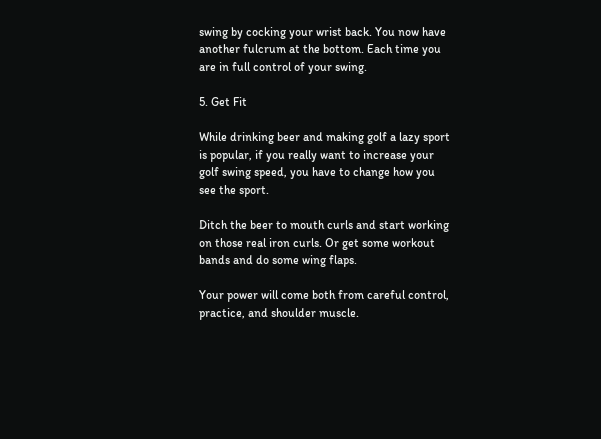swing by cocking your wrist back. You now have another fulcrum at the bottom. Each time you are in full control of your swing.

5. Get Fit

While drinking beer and making golf a lazy sport is popular, if you really want to increase your golf swing speed, you have to change how you see the sport.

Ditch the beer to mouth curls and start working on those real iron curls. Or get some workout bands and do some wing flaps.

Your power will come both from careful control, practice, and shoulder muscle.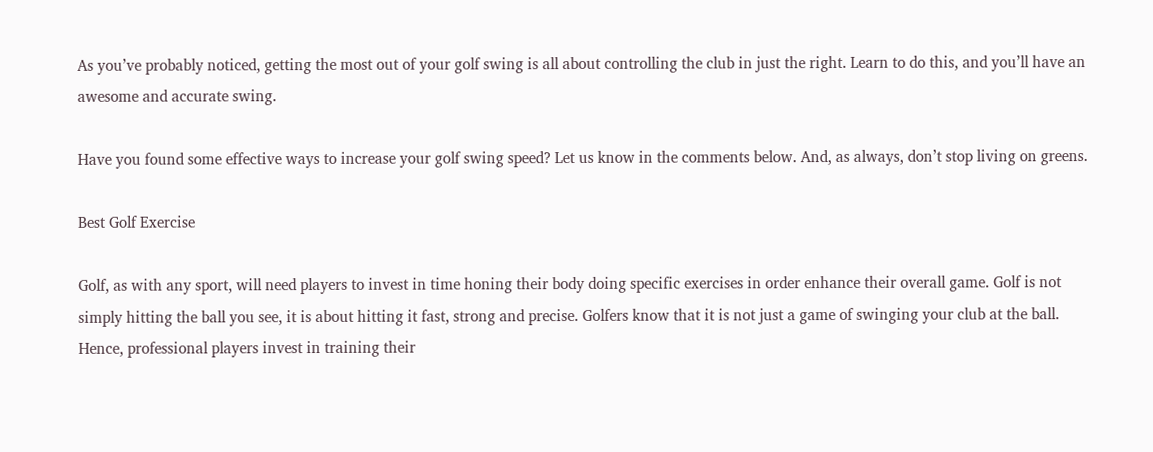As you’ve probably noticed, getting the most out of your golf swing is all about controlling the club in just the right. Learn to do this, and you’ll have an awesome and accurate swing.

Have you found some effective ways to increase your golf swing speed? Let us know in the comments below. And, as always, don’t stop living on greens.

Best Golf Exercise

Golf, as with any sport, will need players to invest in time honing their body doing specific exercises in order enhance their overall game. Golf is not simply hitting the ball you see, it is about hitting it fast, strong and precise. Golfers know that it is not just a game of swinging your club at the ball. Hence, professional players invest in training their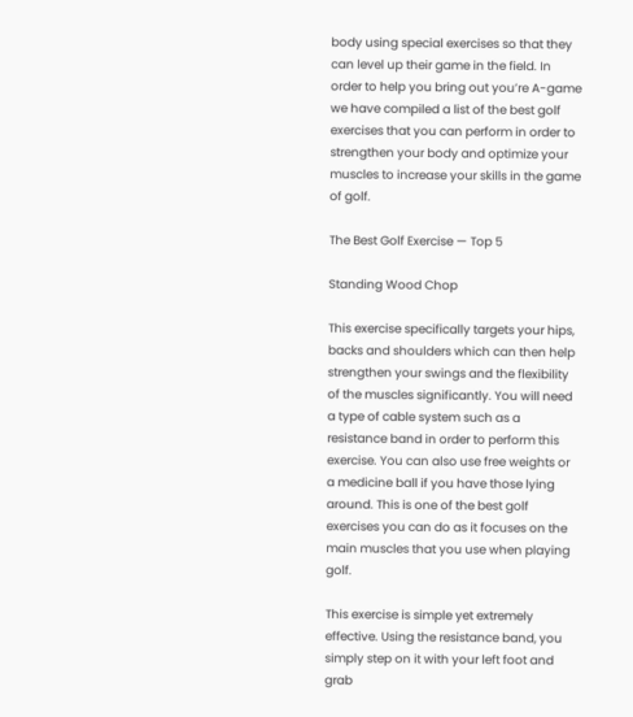body using special exercises so that they can level up their game in the field. In order to help you bring out you’re A-game we have compiled a list of the best golf exercises that you can perform in order to strengthen your body and optimize your muscles to increase your skills in the game of golf.

The Best Golf Exercise — Top 5

Standing Wood Chop

This exercise specifically targets your hips, backs and shoulders which can then help strengthen your swings and the flexibility of the muscles significantly. You will need a type of cable system such as a resistance band in order to perform this exercise. You can also use free weights or a medicine ball if you have those lying around. This is one of the best golf exercises you can do as it focuses on the main muscles that you use when playing golf.

This exercise is simple yet extremely effective. Using the resistance band, you simply step on it with your left foot and grab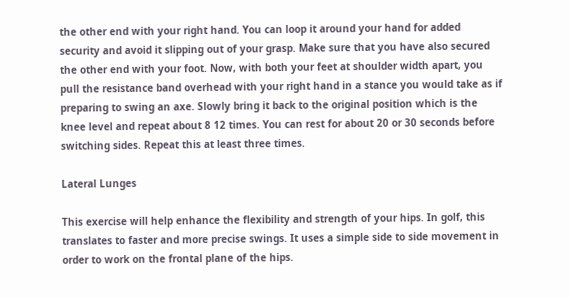the other end with your right hand. You can loop it around your hand for added security and avoid it slipping out of your grasp. Make sure that you have also secured the other end with your foot. Now, with both your feet at shoulder width apart, you pull the resistance band overhead with your right hand in a stance you would take as if preparing to swing an axe. Slowly bring it back to the original position which is the knee level and repeat about 8 12 times. You can rest for about 20 or 30 seconds before switching sides. Repeat this at least three times.

Lateral Lunges

This exercise will help enhance the flexibility and strength of your hips. In golf, this translates to faster and more precise swings. It uses a simple side to side movement in order to work on the frontal plane of the hips.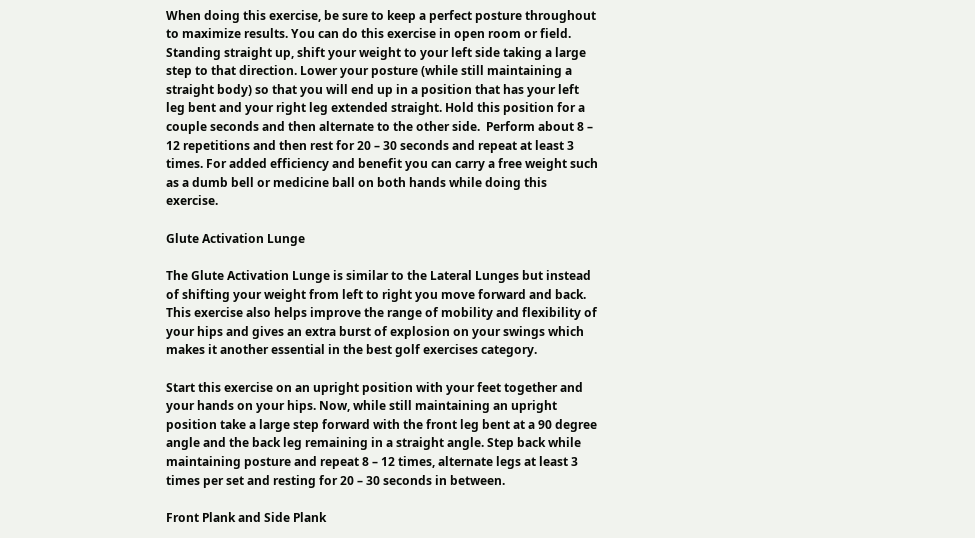When doing this exercise, be sure to keep a perfect posture throughout to maximize results. You can do this exercise in open room or field. Standing straight up, shift your weight to your left side taking a large step to that direction. Lower your posture (while still maintaining a straight body) so that you will end up in a position that has your left leg bent and your right leg extended straight. Hold this position for a couple seconds and then alternate to the other side.  Perform about 8 – 12 repetitions and then rest for 20 – 30 seconds and repeat at least 3 times. For added efficiency and benefit you can carry a free weight such as a dumb bell or medicine ball on both hands while doing this exercise.

Glute Activation Lunge

The Glute Activation Lunge is similar to the Lateral Lunges but instead of shifting your weight from left to right you move forward and back. This exercise also helps improve the range of mobility and flexibility of your hips and gives an extra burst of explosion on your swings which makes it another essential in the best golf exercises category.

Start this exercise on an upright position with your feet together and your hands on your hips. Now, while still maintaining an upright position take a large step forward with the front leg bent at a 90 degree angle and the back leg remaining in a straight angle. Step back while maintaining posture and repeat 8 – 12 times, alternate legs at least 3 times per set and resting for 20 – 30 seconds in between.

Front Plank and Side Plank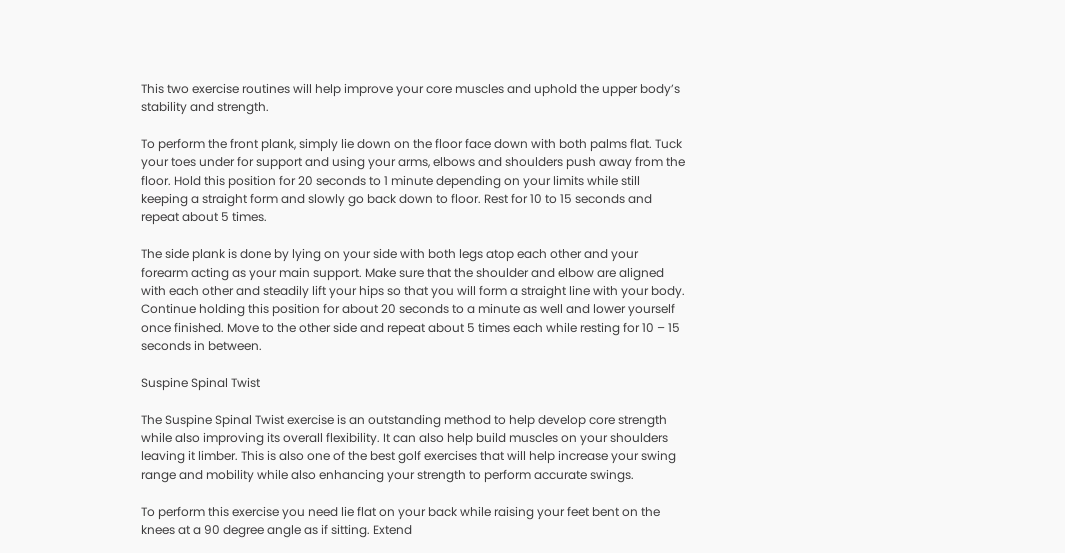This two exercise routines will help improve your core muscles and uphold the upper body’s stability and strength.

To perform the front plank, simply lie down on the floor face down with both palms flat. Tuck your toes under for support and using your arms, elbows and shoulders push away from the floor. Hold this position for 20 seconds to 1 minute depending on your limits while still keeping a straight form and slowly go back down to floor. Rest for 10 to 15 seconds and repeat about 5 times.

The side plank is done by lying on your side with both legs atop each other and your forearm acting as your main support. Make sure that the shoulder and elbow are aligned with each other and steadily lift your hips so that you will form a straight line with your body. Continue holding this position for about 20 seconds to a minute as well and lower yourself once finished. Move to the other side and repeat about 5 times each while resting for 10 – 15 seconds in between.

Suspine Spinal Twist

The Suspine Spinal Twist exercise is an outstanding method to help develop core strength while also improving its overall flexibility. It can also help build muscles on your shoulders leaving it limber. This is also one of the best golf exercises that will help increase your swing range and mobility while also enhancing your strength to perform accurate swings.

To perform this exercise you need lie flat on your back while raising your feet bent on the knees at a 90 degree angle as if sitting. Extend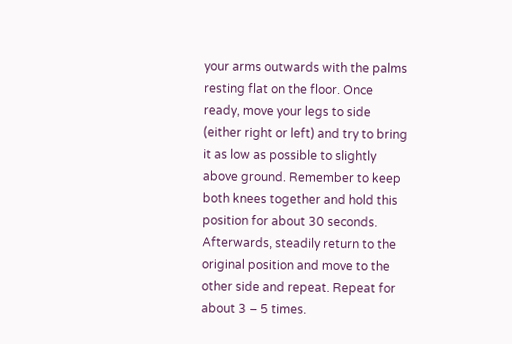your arms outwards with the palms resting flat on the floor. Once ready, move your legs to side (either right or left) and try to bring it as low as possible to slightly above ground. Remember to keep both knees together and hold this position for about 30 seconds. Afterwards, steadily return to the original position and move to the other side and repeat. Repeat for about 3 – 5 times.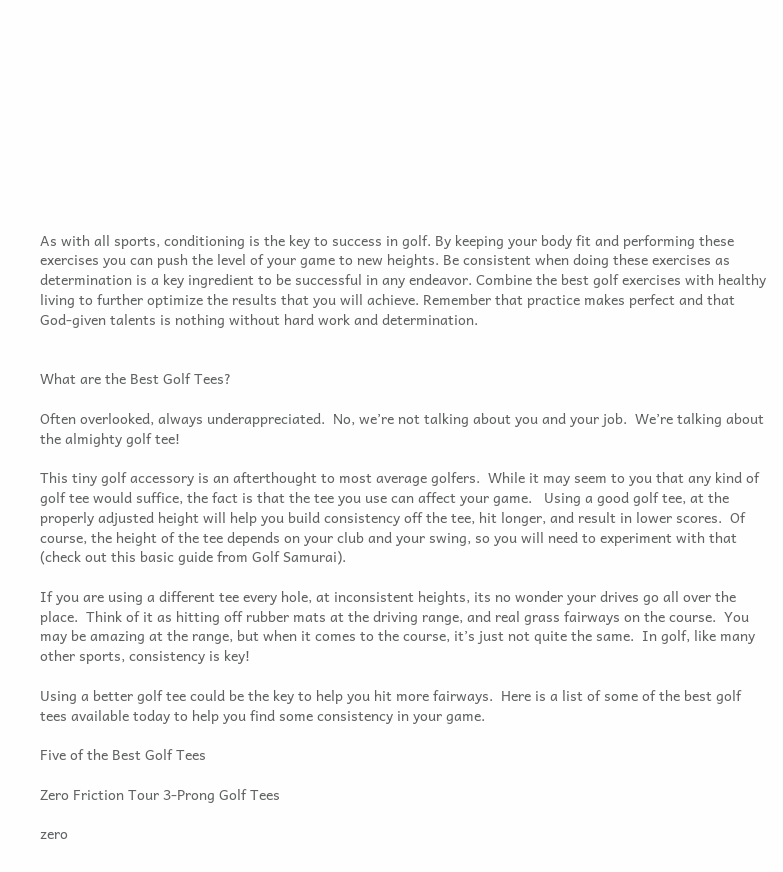As with all sports, conditioning is the key to success in golf. By keeping your body fit and performing these exercises you can push the level of your game to new heights. Be consistent when doing these exercises as determination is a key ingredient to be successful in any endeavor. Combine the best golf exercises with healthy living to further optimize the results that you will achieve. Remember that practice makes perfect and that God-given talents is nothing without hard work and determination.


What are the Best Golf Tees?

Often overlooked, always underappreciated.  No, we’re not talking about you and your job.  We’re talking about the almighty golf tee!

This tiny golf accessory is an afterthought to most average golfers.  While it may seem to you that any kind of golf tee would suffice, the fact is that the tee you use can affect your game.   Using a good golf tee, at the properly adjusted height will help you build consistency off the tee, hit longer, and result in lower scores.  Of course, the height of the tee depends on your club and your swing, so you will need to experiment with that (check out this basic guide from Golf Samurai).

If you are using a different tee every hole, at inconsistent heights, its no wonder your drives go all over the place.  Think of it as hitting off rubber mats at the driving range, and real grass fairways on the course.  You may be amazing at the range, but when it comes to the course, it’s just not quite the same.  In golf, like many other sports, consistency is key!

Using a better golf tee could be the key to help you hit more fairways.  Here is a list of some of the best golf tees available today to help you find some consistency in your game.

Five of the Best Golf Tees

Zero Friction Tour 3-Prong Golf Tees

zero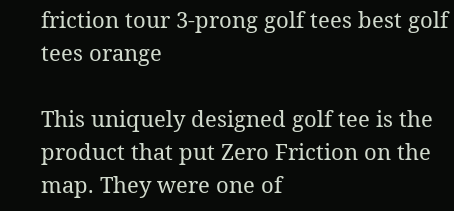friction tour 3-prong golf tees best golf tees orange

This uniquely designed golf tee is the product that put Zero Friction on the map. They were one of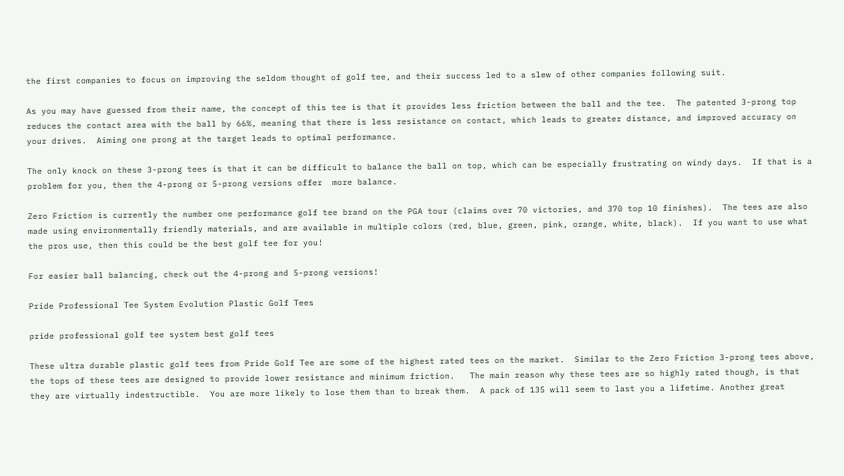the first companies to focus on improving the seldom thought of golf tee, and their success led to a slew of other companies following suit.

As you may have guessed from their name, the concept of this tee is that it provides less friction between the ball and the tee.  The patented 3-prong top reduces the contact area with the ball by 66%, meaning that there is less resistance on contact, which leads to greater distance, and improved accuracy on your drives.  Aiming one prong at the target leads to optimal performance.

The only knock on these 3-prong tees is that it can be difficult to balance the ball on top, which can be especially frustrating on windy days.  If that is a problem for you, then the 4-prong or 5-prong versions offer  more balance.

Zero Friction is currently the number one performance golf tee brand on the PGA tour (claims over 70 victories, and 370 top 10 finishes).  The tees are also made using environmentally friendly materials, and are available in multiple colors (red, blue, green, pink, orange, white, black).  If you want to use what the pros use, then this could be the best golf tee for you!

For easier ball balancing, check out the 4-prong and 5-prong versions!

Pride Professional Tee System Evolution Plastic Golf Tees

pride professional golf tee system best golf tees

These ultra durable plastic golf tees from Pride Golf Tee are some of the highest rated tees on the market.  Similar to the Zero Friction 3-prong tees above, the tops of these tees are designed to provide lower resistance and minimum friction.   The main reason why these tees are so highly rated though, is that they are virtually indestructible.  You are more likely to lose them than to break them.  A pack of 135 will seem to last you a lifetime. Another great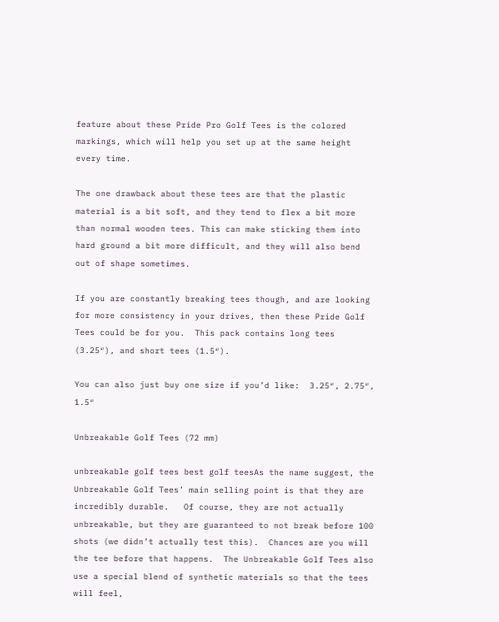feature about these Pride Pro Golf Tees is the colored markings, which will help you set up at the same height every time.

The one drawback about these tees are that the plastic material is a bit soft, and they tend to flex a bit more than normal wooden tees. This can make sticking them into hard ground a bit more difficult, and they will also bend out of shape sometimes.

If you are constantly breaking tees though, and are looking for more consistency in your drives, then these Pride Golf Tees could be for you.  This pack contains long tees (3.25″), and short tees (1.5″).

You can also just buy one size if you’d like:  3.25″, 2.75″, 1.5″

Unbreakable Golf Tees (72 mm)

unbreakable golf tees best golf teesAs the name suggest, the Unbreakable Golf Tees’ main selling point is that they are incredibly durable.   Of course, they are not actually unbreakable, but they are guaranteed to not break before 100 shots (we didn’t actually test this).  Chances are you will the tee before that happens.  The Unbreakable Golf Tees also use a special blend of synthetic materials so that the tees will feel,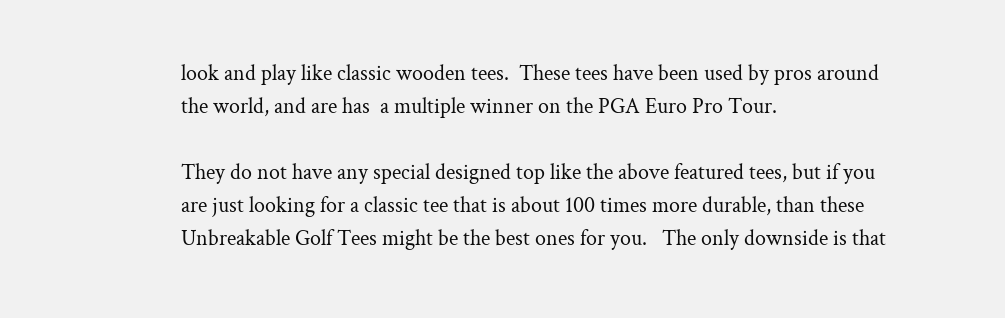look and play like classic wooden tees.  These tees have been used by pros around the world, and are has  a multiple winner on the PGA Euro Pro Tour.

They do not have any special designed top like the above featured tees, but if you are just looking for a classic tee that is about 100 times more durable, than these Unbreakable Golf Tees might be the best ones for you.   The only downside is that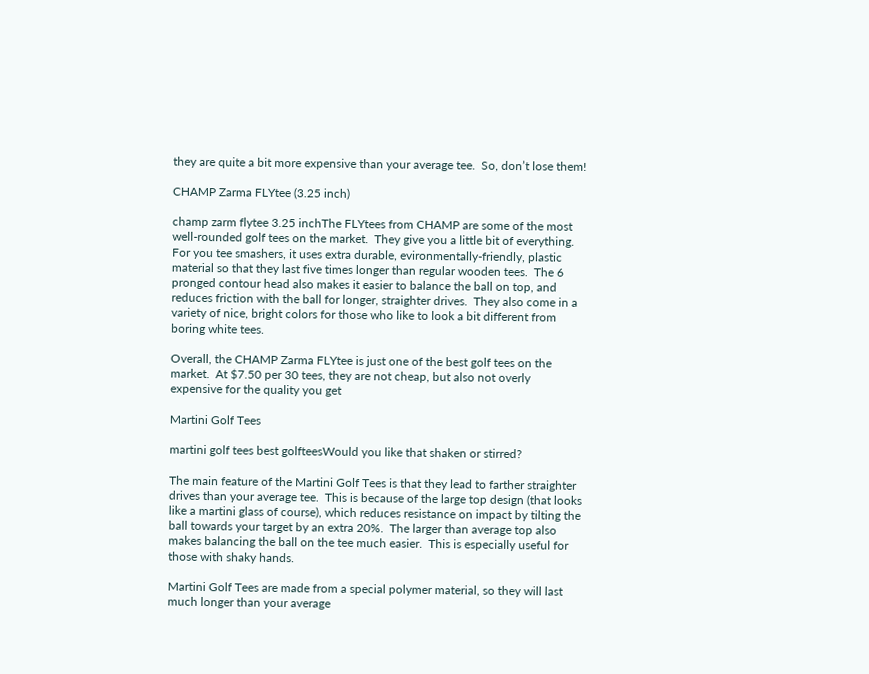they are quite a bit more expensive than your average tee.  So, don’t lose them!

CHAMP Zarma FLYtee (3.25 inch)

champ zarm flytee 3.25 inchThe FLYtees from CHAMP are some of the most well-rounded golf tees on the market.  They give you a little bit of everything.  For you tee smashers, it uses extra durable, evironmentally-friendly, plastic material so that they last five times longer than regular wooden tees.  The 6 pronged contour head also makes it easier to balance the ball on top, and reduces friction with the ball for longer, straighter drives.  They also come in a variety of nice, bright colors for those who like to look a bit different from boring white tees.

Overall, the CHAMP Zarma FLYtee is just one of the best golf tees on the market.  At $7.50 per 30 tees, they are not cheap, but also not overly expensive for the quality you get

Martini Golf Tees

martini golf tees best golfteesWould you like that shaken or stirred?

The main feature of the Martini Golf Tees is that they lead to farther straighter drives than your average tee.  This is because of the large top design (that looks like a martini glass of course), which reduces resistance on impact by tilting the ball towards your target by an extra 20%.  The larger than average top also makes balancing the ball on the tee much easier.  This is especially useful for those with shaky hands.

Martini Golf Tees are made from a special polymer material, so they will last much longer than your average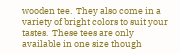wooden tee.  They also come in a variety of bright colors to suit your tastes.  These tees are only available in one size though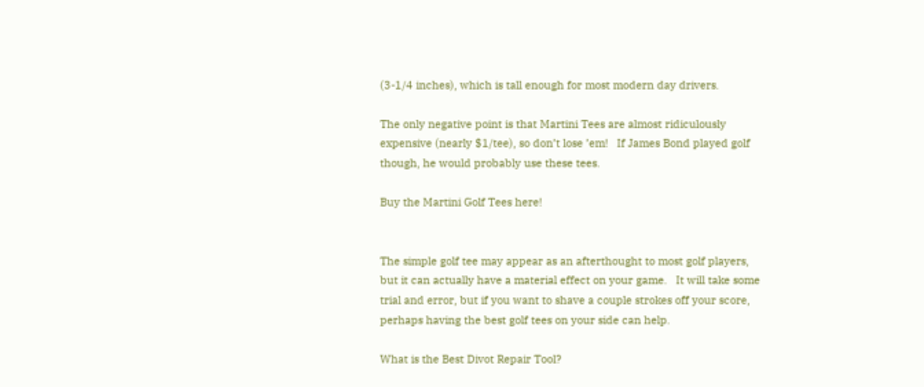(3-1/4 inches), which is tall enough for most modern day drivers.

The only negative point is that Martini Tees are almost ridiculously expensive (nearly $1/tee), so don’t lose ’em!   If James Bond played golf though, he would probably use these tees.

Buy the Martini Golf Tees here!


The simple golf tee may appear as an afterthought to most golf players, but it can actually have a material effect on your game.   It will take some trial and error, but if you want to shave a couple strokes off your score, perhaps having the best golf tees on your side can help.

What is the Best Divot Repair Tool?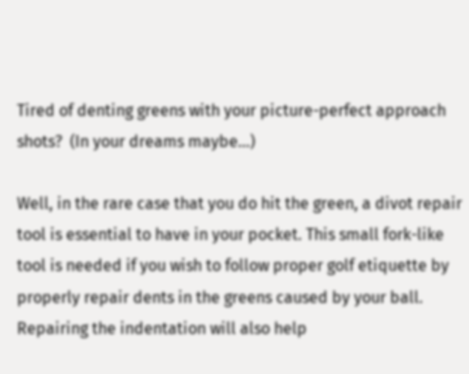Tired of denting greens with your picture-perfect approach shots?  (In your dreams maybe…)

Well, in the rare case that you do hit the green, a divot repair tool is essential to have in your pocket. This small fork-like tool is needed if you wish to follow proper golf etiquette by properly repair dents in the greens caused by your ball.  Repairing the indentation will also help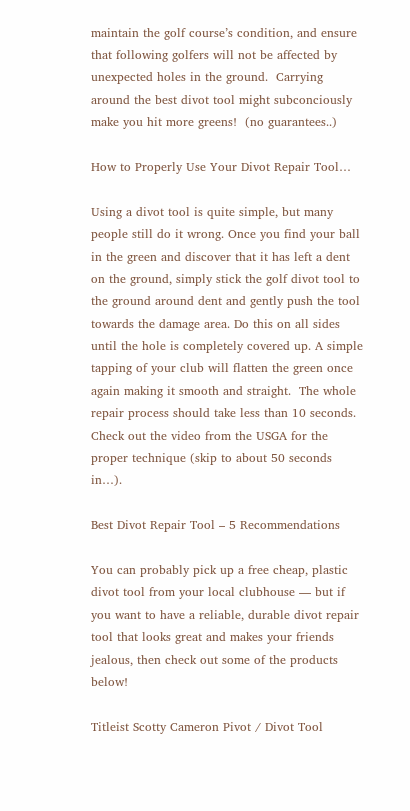maintain the golf course’s condition, and ensure that following golfers will not be affected by unexpected holes in the ground.  Carrying around the best divot tool might subconciously make you hit more greens!  (no guarantees..)

How to Properly Use Your Divot Repair Tool…

Using a divot tool is quite simple, but many people still do it wrong. Once you find your ball in the green and discover that it has left a dent on the ground, simply stick the golf divot tool to the ground around dent and gently push the tool towards the damage area. Do this on all sides until the hole is completely covered up. A simple tapping of your club will flatten the green once again making it smooth and straight.  The whole repair process should take less than 10 seconds.  Check out the video from the USGA for the proper technique (skip to about 50 seconds in…).

Best Divot Repair Tool – 5 Recommendations

You can probably pick up a free cheap, plastic divot tool from your local clubhouse — but if you want to have a reliable, durable divot repair tool that looks great and makes your friends jealous, then check out some of the products below!

Titleist Scotty Cameron Pivot / Divot Tool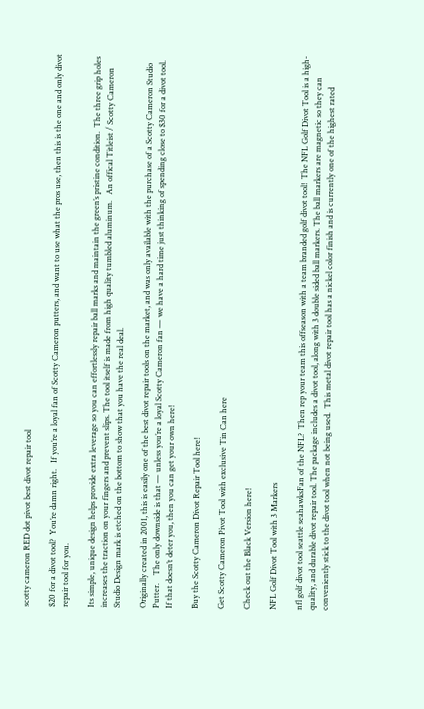scotty cameron RED dot pivot best divot repair tool

$20 for a divot tool?  You’re damn right.   If you’re a loyal fan of Scotty Cameron putters, and want to use what the pros use, then this is the one and only divot repair tool for you.

Its simple, unique design helps provide extra leverage so you can effortlessly repair ball marks and maintain the green’s pristine condition.  The three grip holes increases the traction on your fingers and prevent slips. The tool itself is made from high quality tumbled aluminum.   An offical Titleist / Scotty Cameron Studio Design mark is etched on the bottom to show that you have the real deal.

Originally created in 2001, this is easily one of the best divot repair tools on the market, and was only available with the purchase of a Scotty Cameron Studio Putter.    The only downside is that — unless you’re a loyal Scotty Cameron fan — we have a hard time just thinking of spending close to $30 for a divot tool.  If that doesn’t deter you, then you can get your own here!

Buy the Scotty Cameron Divot Repair Tool here!

Get Scotty Cameron Pivot Tool with exclusive Tin Can here

Check out the Black Version here!

NFL Golf Divot Tool with 3 Markers

nfl golf divot tool seattle seahawksFan of the NFL?  Then rep your team this offseason with a team branded golf divot tool!  The NFL Golf Divot Tool is a high-quality, and durable divot repair tool. The package includes a divot tool, along with 3 double sided ball markers. The ball markers are magnetic so they can conveniently stick to the divot tool when not being used.  This metal divot repair tool has a nickel color finish and is currently one of the highest rated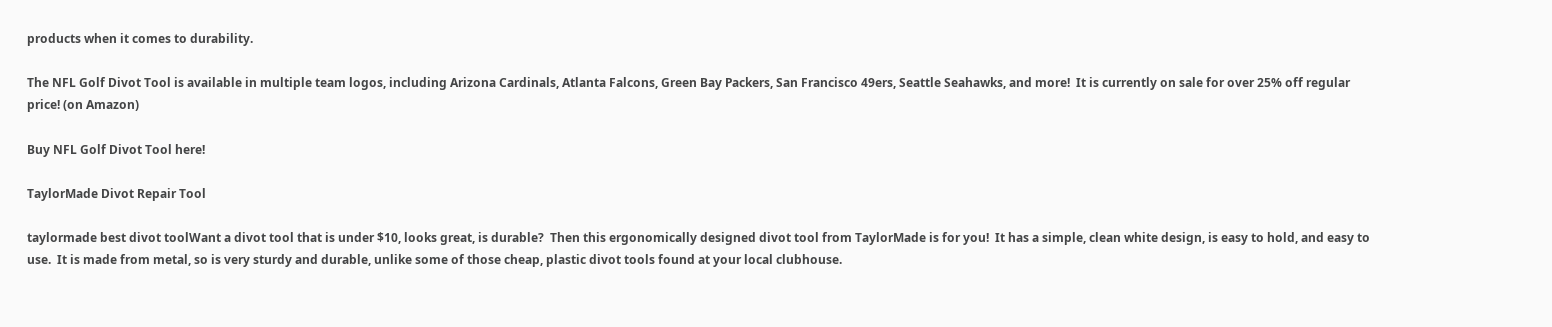products when it comes to durability.

The NFL Golf Divot Tool is available in multiple team logos, including Arizona Cardinals, Atlanta Falcons, Green Bay Packers, San Francisco 49ers, Seattle Seahawks, and more!  It is currently on sale for over 25% off regular price! (on Amazon)

Buy NFL Golf Divot Tool here!

TaylorMade Divot Repair Tool

taylormade best divot toolWant a divot tool that is under $10, looks great, is durable?  Then this ergonomically designed divot tool from TaylorMade is for you!  It has a simple, clean white design, is easy to hold, and easy to use.  It is made from metal, so is very sturdy and durable, unlike some of those cheap, plastic divot tools found at your local clubhouse.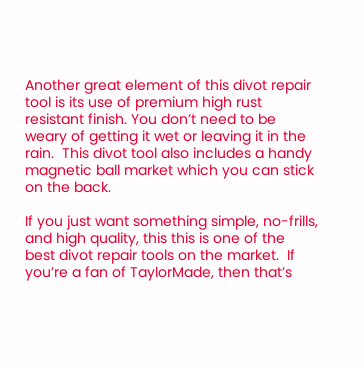Another great element of this divot repair tool is its use of premium high rust resistant finish. You don’t need to be weary of getting it wet or leaving it in the rain.  This divot tool also includes a handy magnetic ball market which you can stick on the back.

If you just want something simple, no-frills, and high quality, this this is one of the best divot repair tools on the market.  If you’re a fan of TaylorMade, then that’s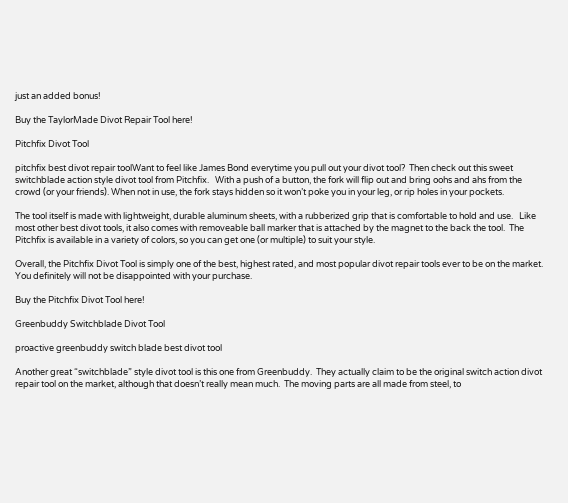just an added bonus!

Buy the TaylorMade Divot Repair Tool here!

Pitchfix Divot Tool

pitchfix best divot repair toolWant to feel like James Bond everytime you pull out your divot tool?  Then check out this sweet switchblade action style divot tool from Pitchfix.   With a push of a button, the fork will flip out and bring oohs and ahs from the crowd (or your friends). When not in use, the fork stays hidden so it won’t poke you in your leg, or rip holes in your pockets.

The tool itself is made with lightweight, durable aluminum sheets, with a rubberized grip that is comfortable to hold and use.   Like most other best divot tools, it also comes with removeable ball marker that is attached by the magnet to the back the tool.  The Pitchfix is available in a variety of colors, so you can get one (or multiple) to suit your style.

Overall, the Pitchfix Divot Tool is simply one of the best, highest rated, and most popular divot repair tools ever to be on the market.  You definitely will not be disappointed with your purchase.

Buy the Pitchfix Divot Tool here!

Greenbuddy Switchblade Divot Tool

proactive greenbuddy switch blade best divot tool

Another great “switchblade” style divot tool is this one from Greenbuddy.  They actually claim to be the original switch action divot repair tool on the market, although that doesn’t really mean much.  The moving parts are all made from steel, to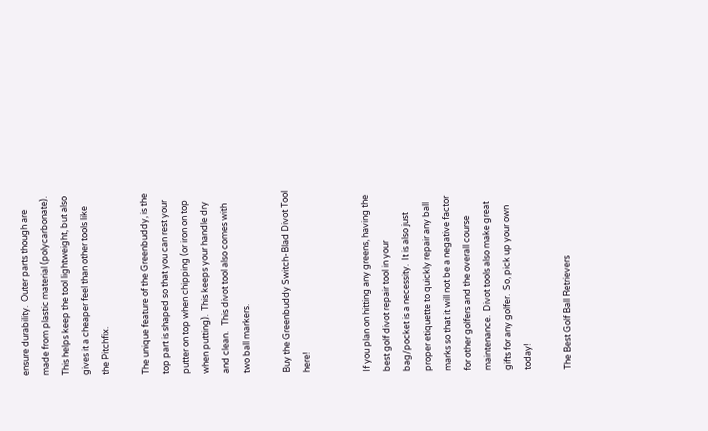ensure durability.  Outer parts though are made from plastic material (polycarbonate).  This helps keep the tool lightweight, but also gives it a cheaper feel than other tools like the Pitchfix.

The unique feature of the Greenbuddy, is the top part is shaped so that you can rest your putter on top when chipping (or iron on top when putting).  This keeps your handle dry and clean.   This divot tool also comes with two ball markers.

Buy the Greenbuddy Switch-Blad Divot Tool here!


If you plan on hitting any greens, having the best golf divot repair tool in your bag/pocket is a necessity.  It is also just proper etiquette to quickly repair any ball marks so that it will not be a negative factor for other golfers and the overall course maintenance.  Divot tools also make great gifts for any golfer.  So, pick up your own today!

The Best Golf Ball Retrievers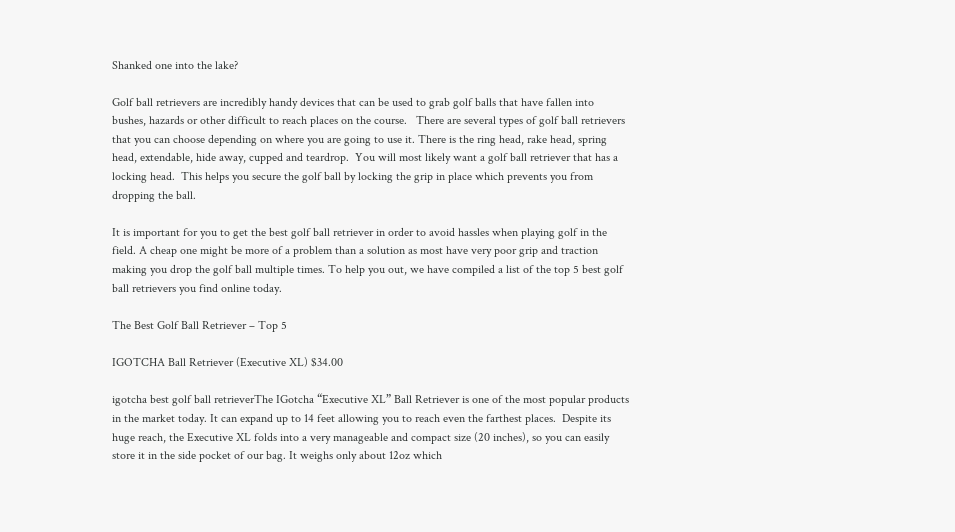Shanked one into the lake?

Golf ball retrievers are incredibly handy devices that can be used to grab golf balls that have fallen into bushes, hazards or other difficult to reach places on the course.   There are several types of golf ball retrievers that you can choose depending on where you are going to use it. There is the ring head, rake head, spring head, extendable, hide away, cupped and teardrop.  You will most likely want a golf ball retriever that has a locking head.  This helps you secure the golf ball by locking the grip in place which prevents you from dropping the ball.

It is important for you to get the best golf ball retriever in order to avoid hassles when playing golf in the field. A cheap one might be more of a problem than a solution as most have very poor grip and traction making you drop the golf ball multiple times. To help you out, we have compiled a list of the top 5 best golf ball retrievers you find online today.

The Best Golf Ball Retriever – Top 5

IGOTCHA Ball Retriever (Executive XL) $34.00

igotcha best golf ball retrieverThe IGotcha “Executive XL” Ball Retriever is one of the most popular products in the market today. It can expand up to 14 feet allowing you to reach even the farthest places.  Despite its huge reach, the Executive XL folds into a very manageable and compact size (20 inches), so you can easily store it in the side pocket of our bag. It weighs only about 12oz which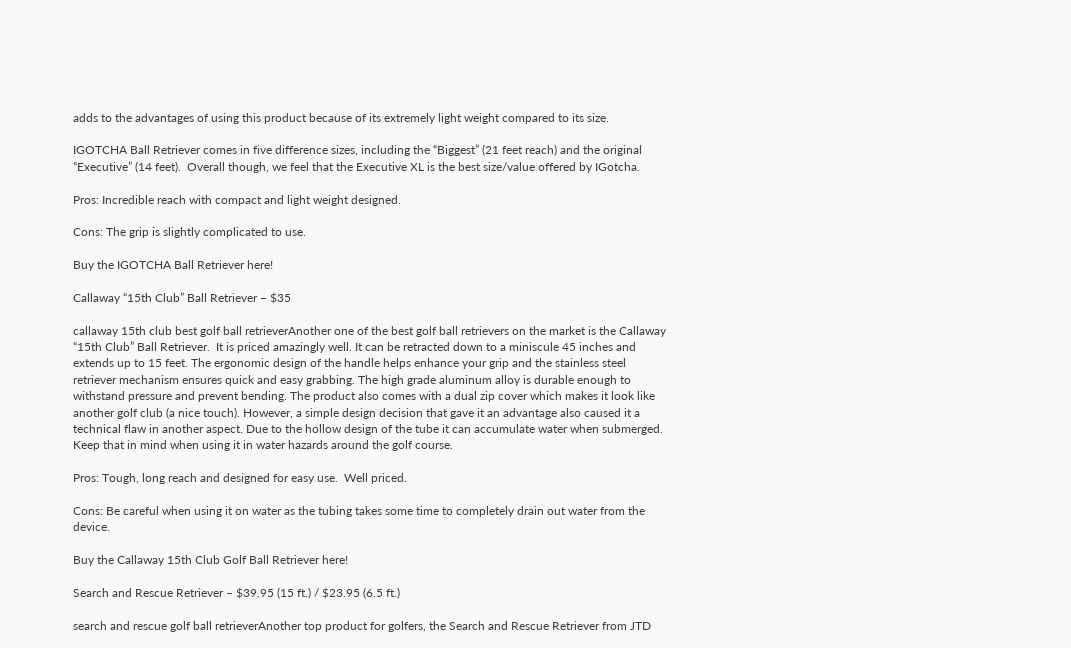adds to the advantages of using this product because of its extremely light weight compared to its size.

IGOTCHA Ball Retriever comes in five difference sizes, including the “Biggest” (21 feet reach) and the original “Executive” (14 feet).  Overall though, we feel that the Executive XL is the best size/value offered by IGotcha.

Pros: Incredible reach with compact and light weight designed.

Cons: The grip is slightly complicated to use.

Buy the IGOTCHA Ball Retriever here!

Callaway “15th Club” Ball Retriever – $35

callaway 15th club best golf ball retrieverAnother one of the best golf ball retrievers on the market is the Callaway “15th Club” Ball Retriever.  It is priced amazingly well. It can be retracted down to a miniscule 45 inches and extends up to 15 feet. The ergonomic design of the handle helps enhance your grip and the stainless steel retriever mechanism ensures quick and easy grabbing. The high grade aluminum alloy is durable enough to withstand pressure and prevent bending. The product also comes with a dual zip cover which makes it look like another golf club (a nice touch). However, a simple design decision that gave it an advantage also caused it a technical flaw in another aspect. Due to the hollow design of the tube it can accumulate water when submerged. Keep that in mind when using it in water hazards around the golf course.

Pros: Tough, long reach and designed for easy use.  Well priced.

Cons: Be careful when using it on water as the tubing takes some time to completely drain out water from the device.

Buy the Callaway 15th Club Golf Ball Retriever here!

Search and Rescue Retriever – $39.95 (15 ft.) / $23.95 (6.5 ft.)

search and rescue golf ball retrieverAnother top product for golfers, the Search and Rescue Retriever from JTD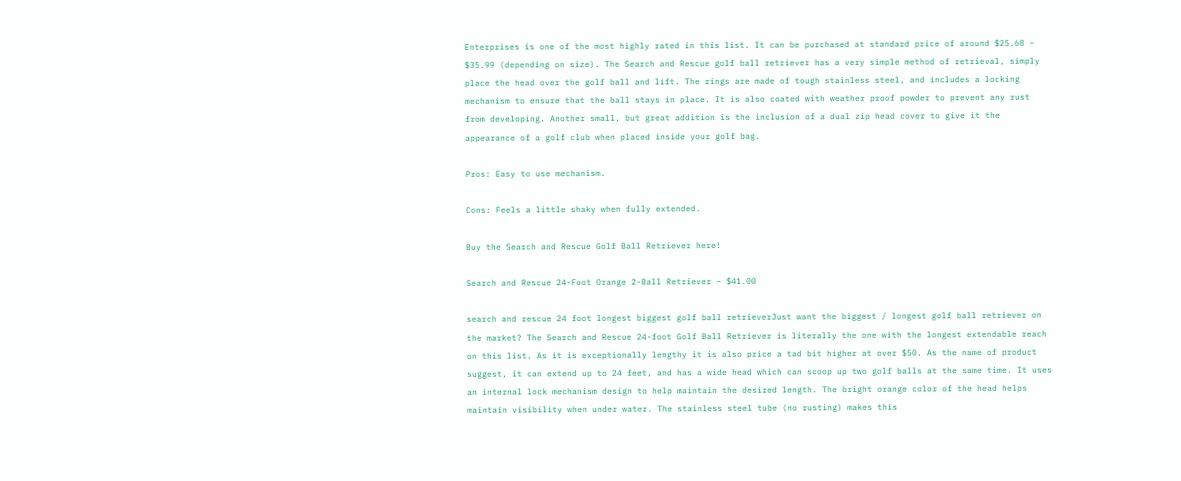Enterprises is one of the most highly rated in this list. It can be purchased at standard price of around $25.68 – $35.99 (depending on size). The Search and Rescue golf ball retriever has a very simple method of retrieval, simply place the head over the golf ball and lift. The rings are made of tough stainless steel, and includes a locking mechanism to ensure that the ball stays in place. It is also coated with weather proof powder to prevent any rust from developing. Another small, but great addition is the inclusion of a dual zip head cover to give it the appearance of a golf club when placed inside your golf bag.

Pros: Easy to use mechanism.

Cons: Feels a little shaky when fully extended.

Buy the Search and Rescue Golf Ball Retriever here!

Search and Rescue 24-Foot Orange 2-Ball Retriever – $41.00

search and rescue 24 foot longest biggest golf ball retrieverJust want the biggest / longest golf ball retriever on the market? The Search and Rescue 24-foot Golf Ball Retriever is literally the one with the longest extendable reach on this list. As it is exceptionally lengthy it is also price a tad bit higher at over $50. As the name of product suggest, it can extend up to 24 feet, and has a wide head which can scoop up two golf balls at the same time. It uses an internal lock mechanism design to help maintain the desired length. The bright orange color of the head helps maintain visibility when under water. The stainless steel tube (no rusting) makes this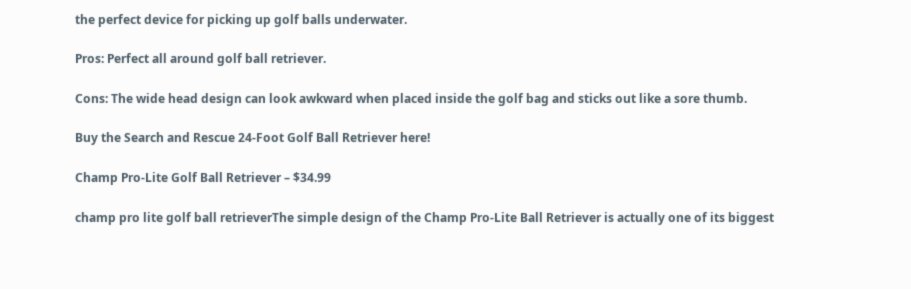the perfect device for picking up golf balls underwater.

Pros: Perfect all around golf ball retriever.

Cons: The wide head design can look awkward when placed inside the golf bag and sticks out like a sore thumb.

Buy the Search and Rescue 24-Foot Golf Ball Retriever here!

Champ Pro-Lite Golf Ball Retriever – $34.99

champ pro lite golf ball retrieverThe simple design of the Champ Pro-Lite Ball Retriever is actually one of its biggest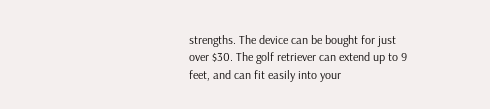strengths. The device can be bought for just over $30. The golf retriever can extend up to 9 feet, and can fit easily into your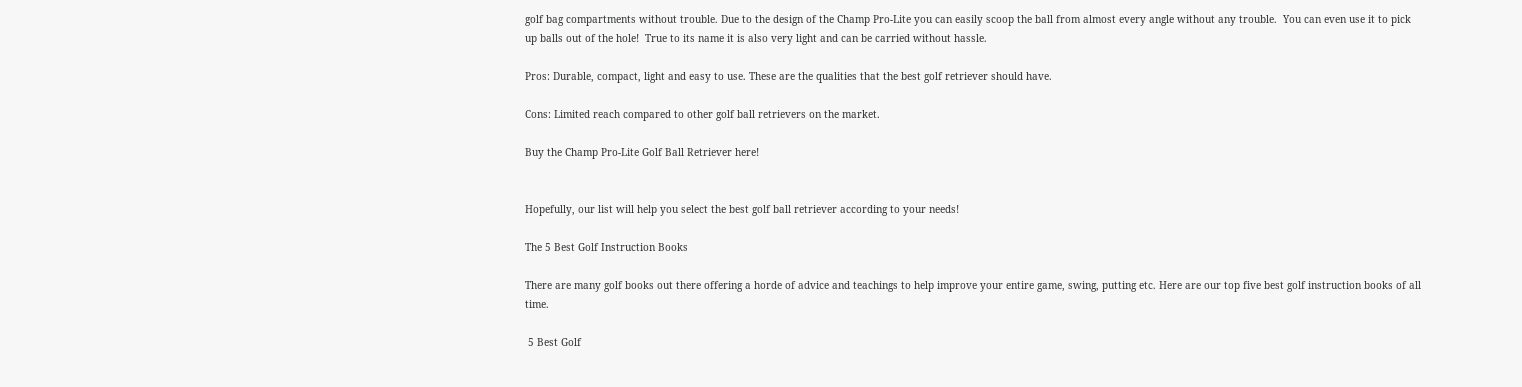golf bag compartments without trouble. Due to the design of the Champ Pro-Lite you can easily scoop the ball from almost every angle without any trouble.  You can even use it to pick up balls out of the hole!  True to its name it is also very light and can be carried without hassle.

Pros: Durable, compact, light and easy to use. These are the qualities that the best golf retriever should have.

Cons: Limited reach compared to other golf ball retrievers on the market.

Buy the Champ Pro-Lite Golf Ball Retriever here!


Hopefully, our list will help you select the best golf ball retriever according to your needs!

The 5 Best Golf Instruction Books

There are many golf books out there offering a horde of advice and teachings to help improve your entire game, swing, putting etc. Here are our top five best golf instruction books of all time.

 5 Best Golf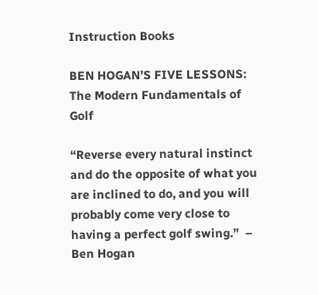Instruction Books

BEN HOGAN’S FIVE LESSONS: The Modern Fundamentals of Golf

“Reverse every natural instinct and do the opposite of what you are inclined to do, and you will probably come very close to having a perfect golf swing.”  – Ben Hogan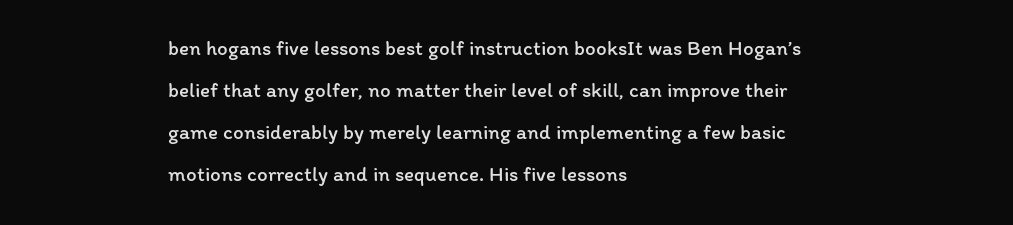ben hogans five lessons best golf instruction booksIt was Ben Hogan’s belief that any golfer, no matter their level of skill, can improve their game considerably by merely learning and implementing a few basic motions correctly and in sequence. His five lessons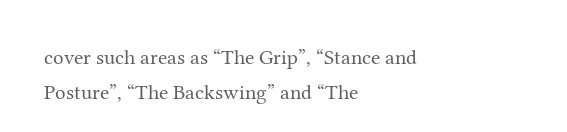cover such areas as “The Grip”, “Stance and Posture”, “The Backswing” and “The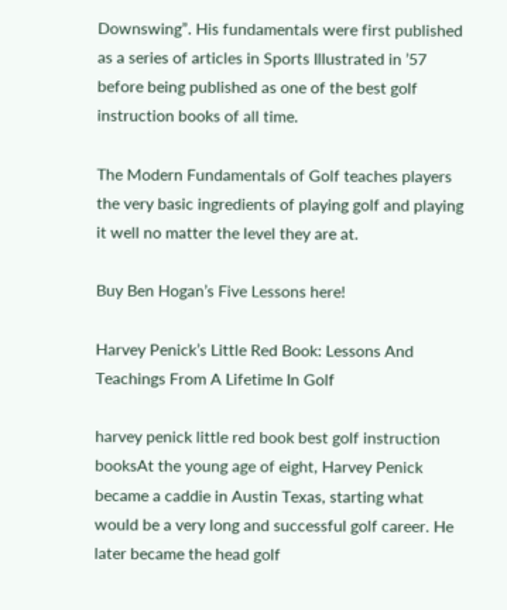Downswing”. His fundamentals were first published as a series of articles in Sports Illustrated in ’57 before being published as one of the best golf instruction books of all time.

The Modern Fundamentals of Golf teaches players the very basic ingredients of playing golf and playing it well no matter the level they are at.

Buy Ben Hogan’s Five Lessons here!

Harvey Penick’s Little Red Book: Lessons And Teachings From A Lifetime In Golf

harvey penick little red book best golf instruction booksAt the young age of eight, Harvey Penick became a caddie in Austin Texas, starting what would be a very long and successful golf career. He later became the head golf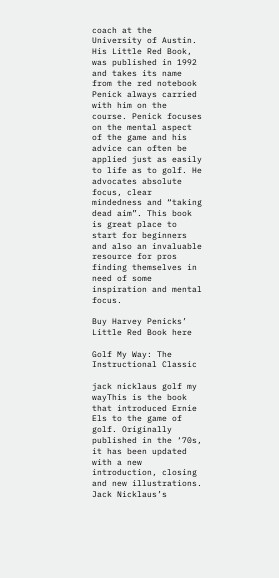coach at the University of Austin. His Little Red Book, was published in 1992 and takes its name from the red notebook Penick always carried with him on the course. Penick focuses on the mental aspect of the game and his advice can often be applied just as easily to life as to golf. He advocates absolute focus, clear mindedness and “taking dead aim”. This book is great place to start for beginners and also an invaluable resource for pros finding themselves in need of some inspiration and mental focus.

Buy Harvey Penicks’ Little Red Book here

Golf My Way: The Instructional Classic

jack nicklaus golf my wayThis is the book that introduced Ernie Els to the game of golf. Originally published in the ‘70s, it has been updated with a new introduction, closing and new illustrations. Jack Nicklaus’s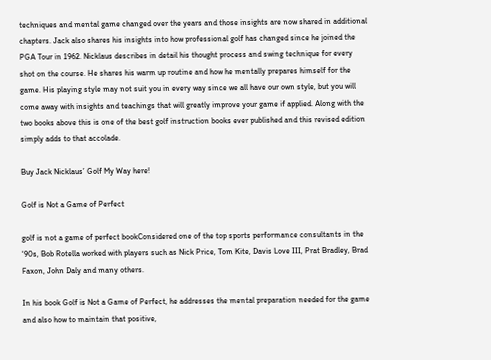techniques and mental game changed over the years and those insights are now shared in additional chapters. Jack also shares his insights into how professional golf has changed since he joined the PGA Tour in 1962. Nicklaus describes in detail his thought process and swing technique for every shot on the course. He shares his warm up routine and how he mentally prepares himself for the game. His playing style may not suit you in every way since we all have our own style, but you will come away with insights and teachings that will greatly improve your game if applied. Along with the two books above this is one of the best golf instruction books ever published and this revised edition simply adds to that accolade.

Buy Jack Nicklaus’ Golf My Way here!

Golf is Not a Game of Perfect

golf is not a game of perfect bookConsidered one of the top sports performance consultants in the ‘90s, Bob Rotella worked with players such as Nick Price, Tom Kite, Davis Love III, Prat Bradley, Brad Faxon, John Daly and many others.

In his book Golf is Not a Game of Perfect, he addresses the mental preparation needed for the game and also how to maintain that positive,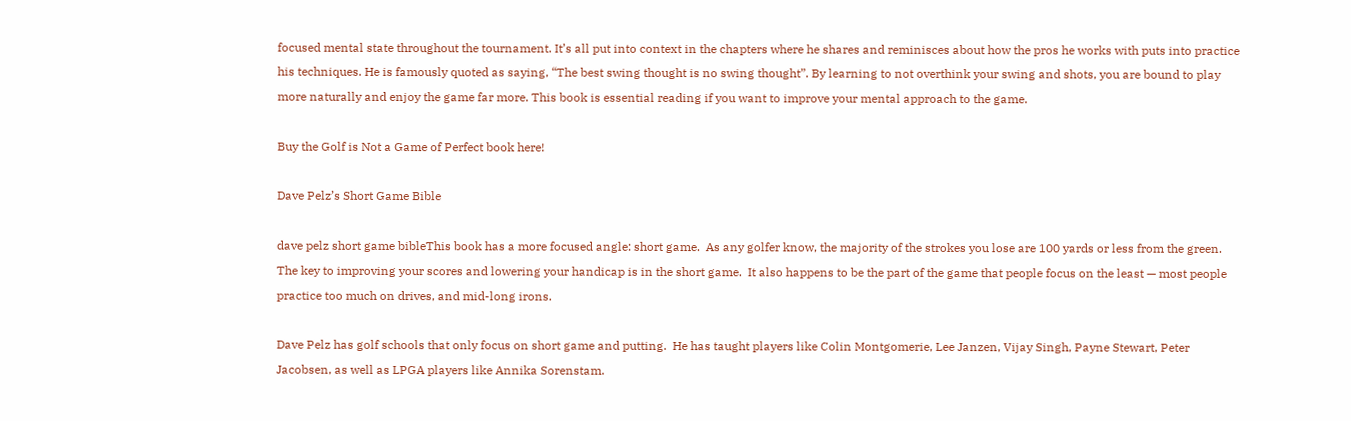focused mental state throughout the tournament. It’s all put into context in the chapters where he shares and reminisces about how the pros he works with puts into practice his techniques. He is famously quoted as saying, “The best swing thought is no swing thought”. By learning to not overthink your swing and shots, you are bound to play more naturally and enjoy the game far more. This book is essential reading if you want to improve your mental approach to the game.

Buy the Golf is Not a Game of Perfect book here!

Dave Pelz’s Short Game Bible

dave pelz short game bibleThis book has a more focused angle: short game.  As any golfer know, the majority of the strokes you lose are 100 yards or less from the green.  The key to improving your scores and lowering your handicap is in the short game.  It also happens to be the part of the game that people focus on the least — most people practice too much on drives, and mid-long irons.

Dave Pelz has golf schools that only focus on short game and putting.  He has taught players like Colin Montgomerie, Lee Janzen, Vijay Singh, Payne Stewart, Peter Jacobsen, as well as LPGA players like Annika Sorenstam.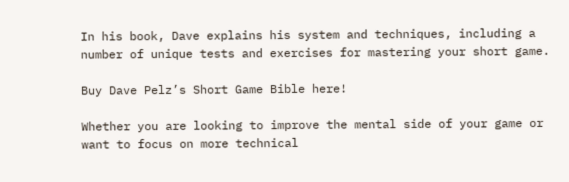In his book, Dave explains his system and techniques, including a number of unique tests and exercises for mastering your short game.

Buy Dave Pelz’s Short Game Bible here!

Whether you are looking to improve the mental side of your game or want to focus on more technical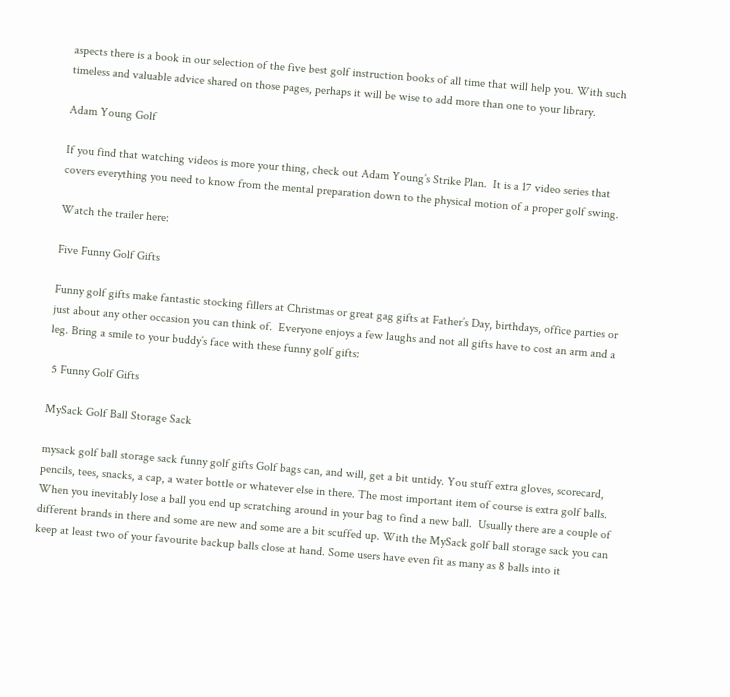aspects there is a book in our selection of the five best golf instruction books of all time that will help you. With such timeless and valuable advice shared on those pages, perhaps it will be wise to add more than one to your library.

Adam Young Golf

If you find that watching videos is more your thing, check out Adam Young’s Strike Plan.  It is a 17 video series that covers everything you need to know from the mental preparation down to the physical motion of a proper golf swing.

Watch the trailer here:

Five Funny Golf Gifts

Funny golf gifts make fantastic stocking fillers at Christmas or great gag gifts at Father’s Day, birthdays, office parties or just about any other occasion you can think of.  Everyone enjoys a few laughs and not all gifts have to cost an arm and a leg. Bring a smile to your buddy’s face with these funny golf gifts:

 5 Funny Golf Gifts

MySack Golf Ball Storage Sack

mysack golf ball storage sack funny golf gifts Golf bags can, and will, get a bit untidy. You stuff extra gloves, scorecard, pencils, tees, snacks, a cap, a water bottle or whatever else in there. The most important item of course is extra golf balls. When you inevitably lose a ball you end up scratching around in your bag to find a new ball.  Usually there are a couple of different brands in there and some are new and some are a bit scuffed up. With the MySack golf ball storage sack you can keep at least two of your favourite backup balls close at hand. Some users have even fit as many as 8 balls into it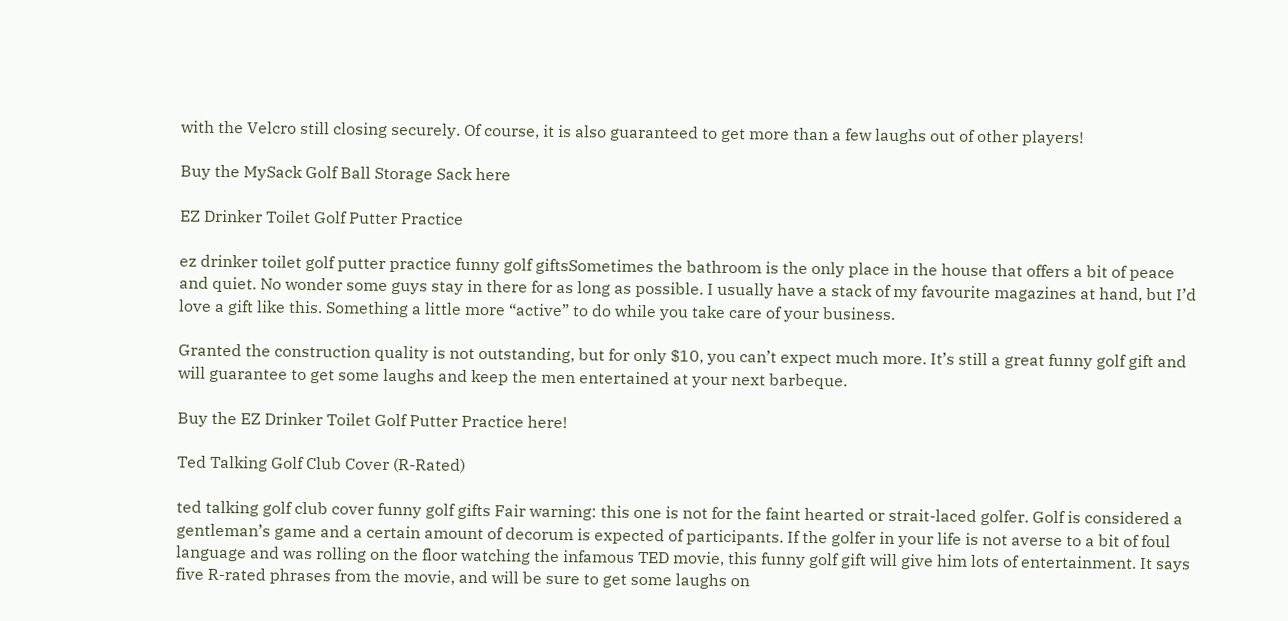with the Velcro still closing securely. Of course, it is also guaranteed to get more than a few laughs out of other players!

Buy the MySack Golf Ball Storage Sack here

EZ Drinker Toilet Golf Putter Practice

ez drinker toilet golf putter practice funny golf giftsSometimes the bathroom is the only place in the house that offers a bit of peace and quiet. No wonder some guys stay in there for as long as possible. I usually have a stack of my favourite magazines at hand, but I’d love a gift like this. Something a little more “active” to do while you take care of your business.

Granted the construction quality is not outstanding, but for only $10, you can’t expect much more. It’s still a great funny golf gift and will guarantee to get some laughs and keep the men entertained at your next barbeque.

Buy the EZ Drinker Toilet Golf Putter Practice here!

Ted Talking Golf Club Cover (R-Rated)

ted talking golf club cover funny golf gifts Fair warning: this one is not for the faint hearted or strait-laced golfer. Golf is considered a gentleman’s game and a certain amount of decorum is expected of participants. If the golfer in your life is not averse to a bit of foul language and was rolling on the floor watching the infamous TED movie, this funny golf gift will give him lots of entertainment. It says five R-rated phrases from the movie, and will be sure to get some laughs on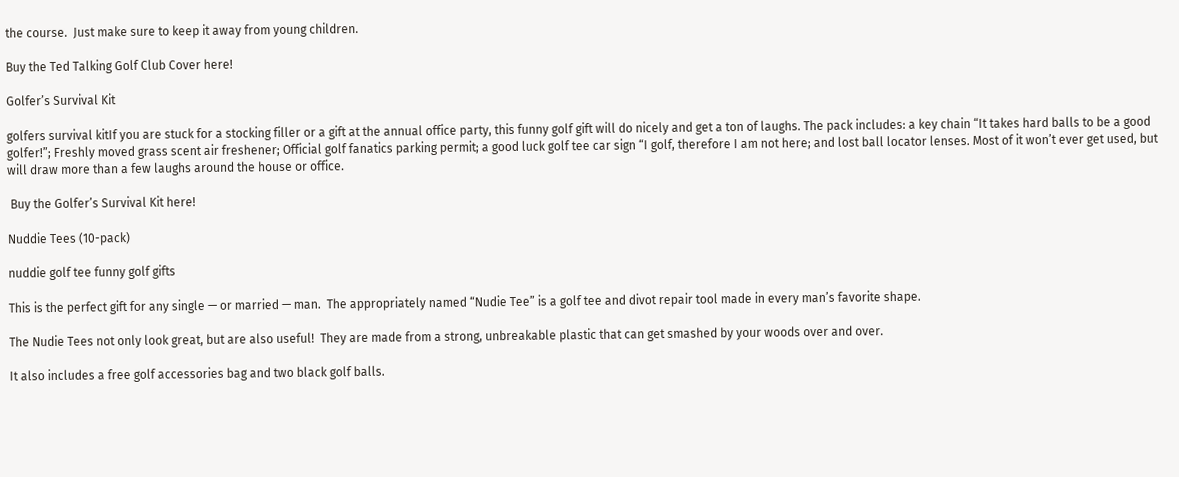the course.  Just make sure to keep it away from young children.

Buy the Ted Talking Golf Club Cover here!

Golfer’s Survival Kit

golfers survival kitIf you are stuck for a stocking filler or a gift at the annual office party, this funny golf gift will do nicely and get a ton of laughs. The pack includes: a key chain “It takes hard balls to be a good golfer!”; Freshly moved grass scent air freshener; Official golf fanatics parking permit; a good luck golf tee car sign “I golf, therefore I am not here; and lost ball locator lenses. Most of it won’t ever get used, but will draw more than a few laughs around the house or office.

 Buy the Golfer’s Survival Kit here!

Nuddie Tees (10-pack)

nuddie golf tee funny golf gifts

This is the perfect gift for any single — or married — man.  The appropriately named “Nudie Tee” is a golf tee and divot repair tool made in every man’s favorite shape.

The Nudie Tees not only look great, but are also useful!  They are made from a strong, unbreakable plastic that can get smashed by your woods over and over.

It also includes a free golf accessories bag and two black golf balls.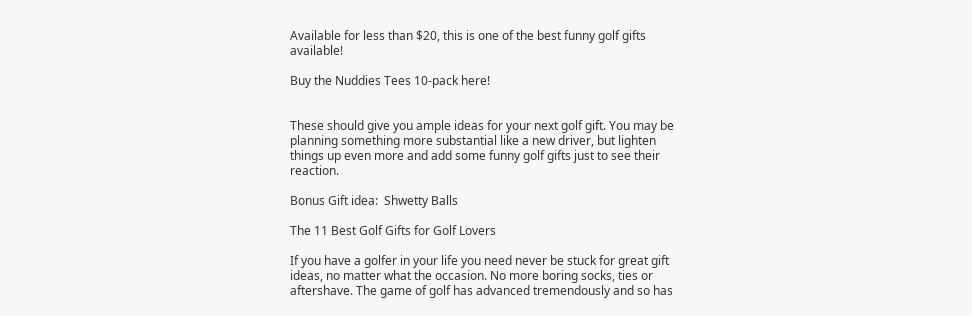Available for less than $20, this is one of the best funny golf gifts available!

Buy the Nuddies Tees 10-pack here!


These should give you ample ideas for your next golf gift. You may be planning something more substantial like a new driver, but lighten things up even more and add some funny golf gifts just to see their reaction.

Bonus Gift idea:  Shwetty Balls

The 11 Best Golf Gifts for Golf Lovers

If you have a golfer in your life you need never be stuck for great gift ideas, no matter what the occasion. No more boring socks, ties or aftershave. The game of golf has advanced tremendously and so has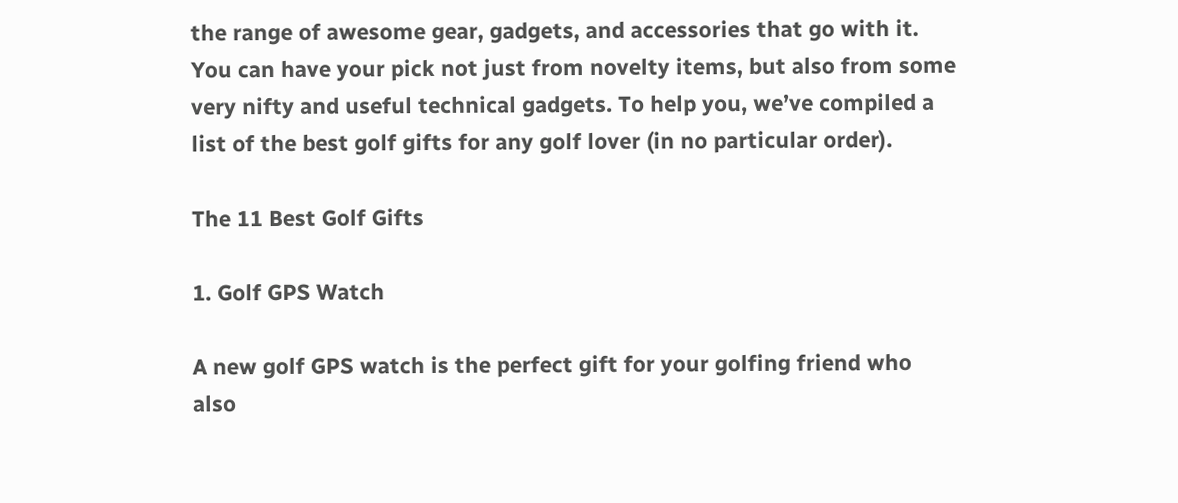the range of awesome gear, gadgets, and accessories that go with it. You can have your pick not just from novelty items, but also from some very nifty and useful technical gadgets. To help you, we’ve compiled a list of the best golf gifts for any golf lover (in no particular order).

The 11 Best Golf Gifts

1. Golf GPS Watch

A new golf GPS watch is the perfect gift for your golfing friend who also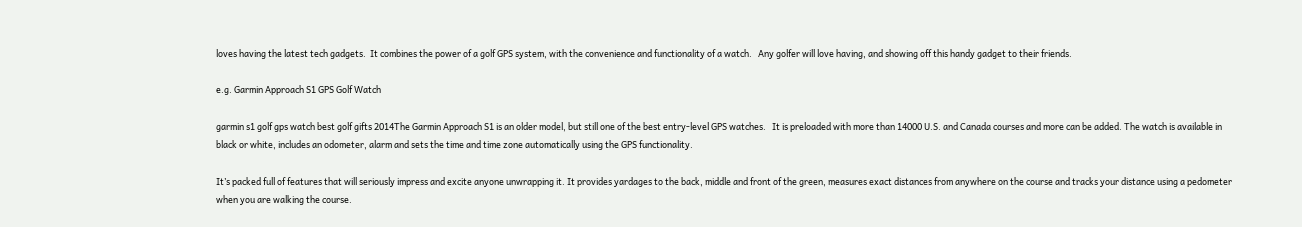loves having the latest tech gadgets.  It combines the power of a golf GPS system, with the convenience and functionality of a watch.   Any golfer will love having, and showing off this handy gadget to their friends.

e.g. Garmin Approach S1 GPS Golf Watch

garmin s1 golf gps watch best golf gifts 2014The Garmin Approach S1 is an older model, but still one of the best entry-level GPS watches.   It is preloaded with more than 14000 U.S. and Canada courses and more can be added. The watch is available in black or white, includes an odometer, alarm and sets the time and time zone automatically using the GPS functionality.

It’s packed full of features that will seriously impress and excite anyone unwrapping it. It provides yardages to the back, middle and front of the green, measures exact distances from anywhere on the course and tracks your distance using a pedometer when you are walking the course.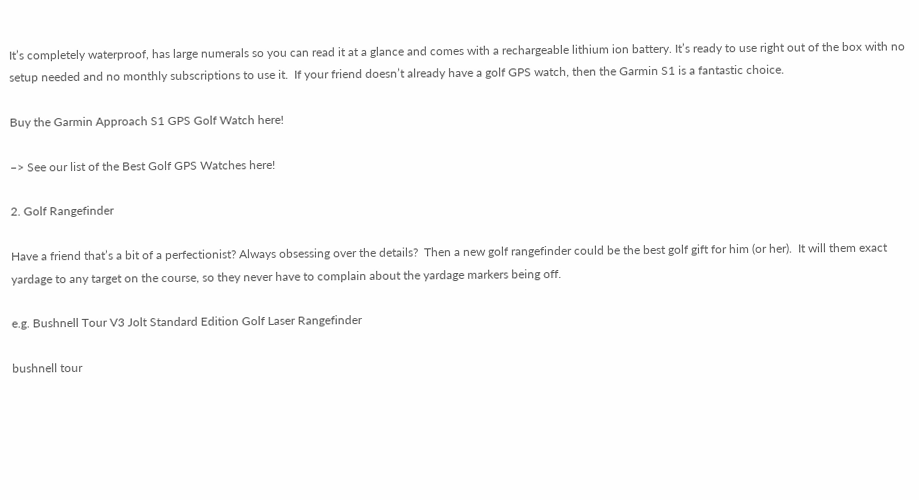It’s completely waterproof, has large numerals so you can read it at a glance and comes with a rechargeable lithium ion battery. It’s ready to use right out of the box with no setup needed and no monthly subscriptions to use it.  If your friend doesn’t already have a golf GPS watch, then the Garmin S1 is a fantastic choice.

Buy the Garmin Approach S1 GPS Golf Watch here!

–> See our list of the Best Golf GPS Watches here!

2. Golf Rangefinder

Have a friend that’s a bit of a perfectionist? Always obsessing over the details?  Then a new golf rangefinder could be the best golf gift for him (or her).  It will them exact yardage to any target on the course, so they never have to complain about the yardage markers being off.

e.g. Bushnell Tour V3 Jolt Standard Edition Golf Laser Rangefinder

bushnell tour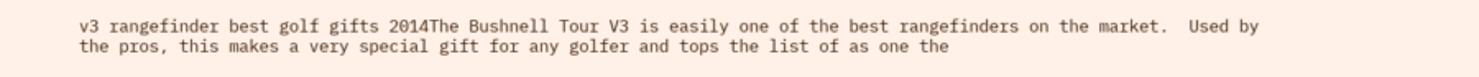v3 rangefinder best golf gifts 2014The Bushnell Tour V3 is easily one of the best rangefinders on the market.  Used by the pros, this makes a very special gift for any golfer and tops the list of as one the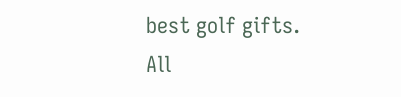best golf gifts.  All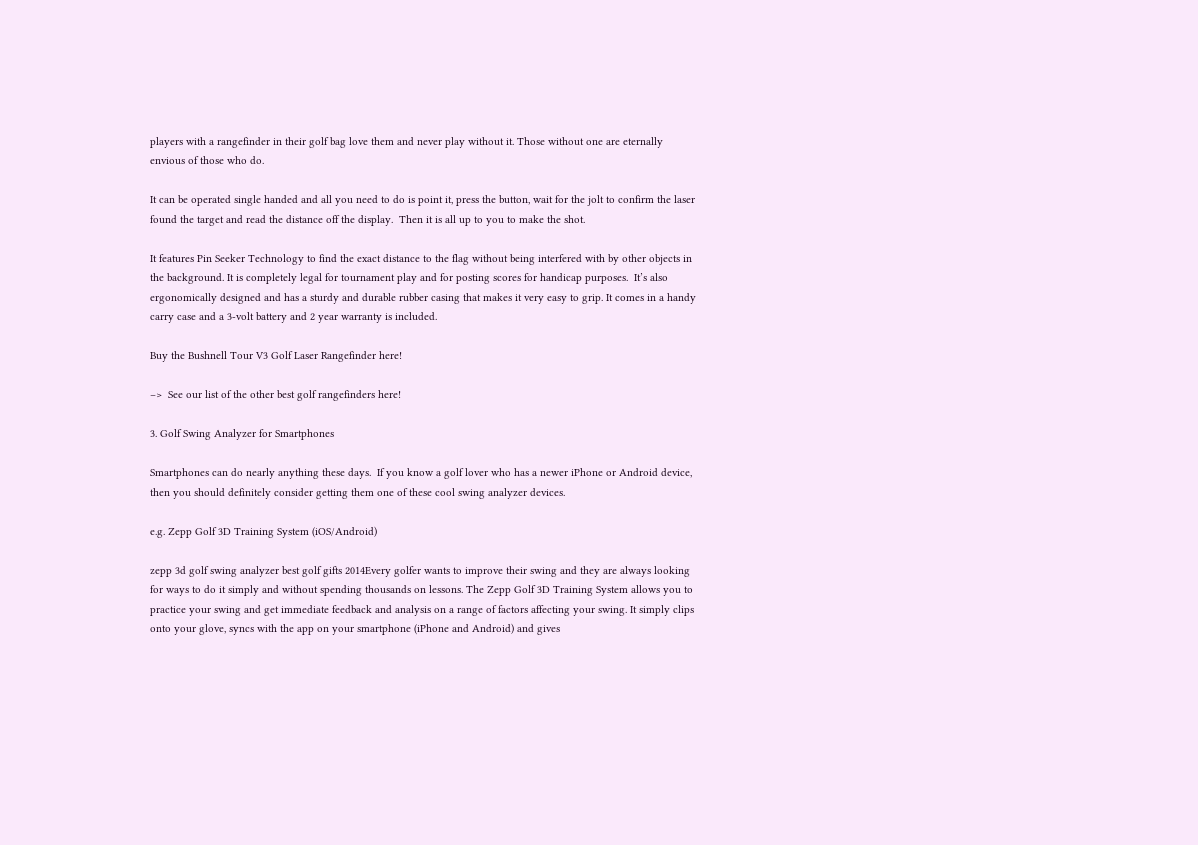players with a rangefinder in their golf bag love them and never play without it. Those without one are eternally envious of those who do.

It can be operated single handed and all you need to do is point it, press the button, wait for the jolt to confirm the laser found the target and read the distance off the display.  Then it is all up to you to make the shot.

It features Pin Seeker Technology to find the exact distance to the flag without being interfered with by other objects in the background. It is completely legal for tournament play and for posting scores for handicap purposes.  It’s also ergonomically designed and has a sturdy and durable rubber casing that makes it very easy to grip. It comes in a handy carry case and a 3-volt battery and 2 year warranty is included.

Buy the Bushnell Tour V3 Golf Laser Rangefinder here!

–>  See our list of the other best golf rangefinders here!

3. Golf Swing Analyzer for Smartphones

Smartphones can do nearly anything these days.  If you know a golf lover who has a newer iPhone or Android device, then you should definitely consider getting them one of these cool swing analyzer devices.

e.g. Zepp Golf 3D Training System (iOS/Android)

zepp 3d golf swing analyzer best golf gifts 2014Every golfer wants to improve their swing and they are always looking for ways to do it simply and without spending thousands on lessons. The Zepp Golf 3D Training System allows you to practice your swing and get immediate feedback and analysis on a range of factors affecting your swing. It simply clips onto your glove, syncs with the app on your smartphone (iPhone and Android) and gives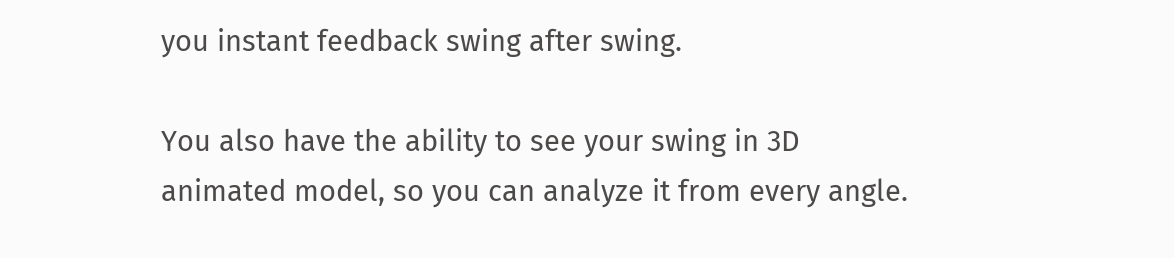you instant feedback swing after swing.

You also have the ability to see your swing in 3D animated model, so you can analyze it from every angle.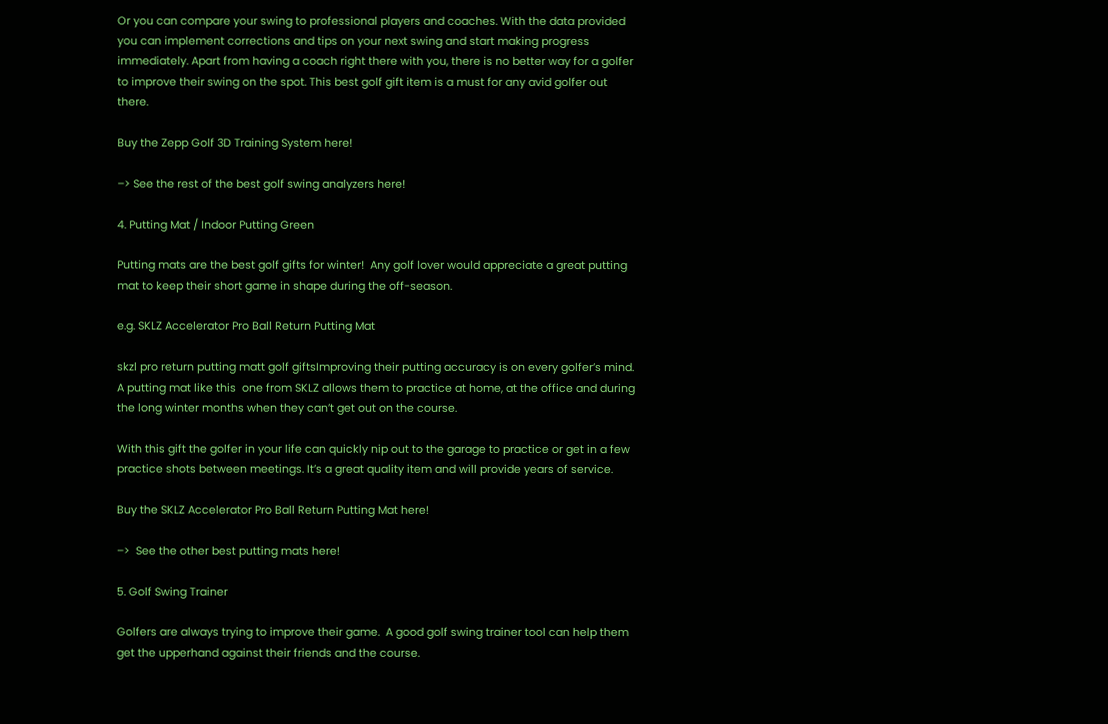Or you can compare your swing to professional players and coaches. With the data provided you can implement corrections and tips on your next swing and start making progress immediately. Apart from having a coach right there with you, there is no better way for a golfer to improve their swing on the spot. This best golf gift item is a must for any avid golfer out there.

Buy the Zepp Golf 3D Training System here!

–> See the rest of the best golf swing analyzers here!

4. Putting Mat / Indoor Putting Green

Putting mats are the best golf gifts for winter!  Any golf lover would appreciate a great putting mat to keep their short game in shape during the off-season.

e.g. SKLZ Accelerator Pro Ball Return Putting Mat

skzl pro return putting matt golf giftsImproving their putting accuracy is on every golfer’s mind. A putting mat like this  one from SKLZ allows them to practice at home, at the office and during the long winter months when they can’t get out on the course.

With this gift the golfer in your life can quickly nip out to the garage to practice or get in a few practice shots between meetings. It’s a great quality item and will provide years of service.

Buy the SKLZ Accelerator Pro Ball Return Putting Mat here!

–>  See the other best putting mats here!

5. Golf Swing Trainer

Golfers are always trying to improve their game.  A good golf swing trainer tool can help them get the upperhand against their friends and the course.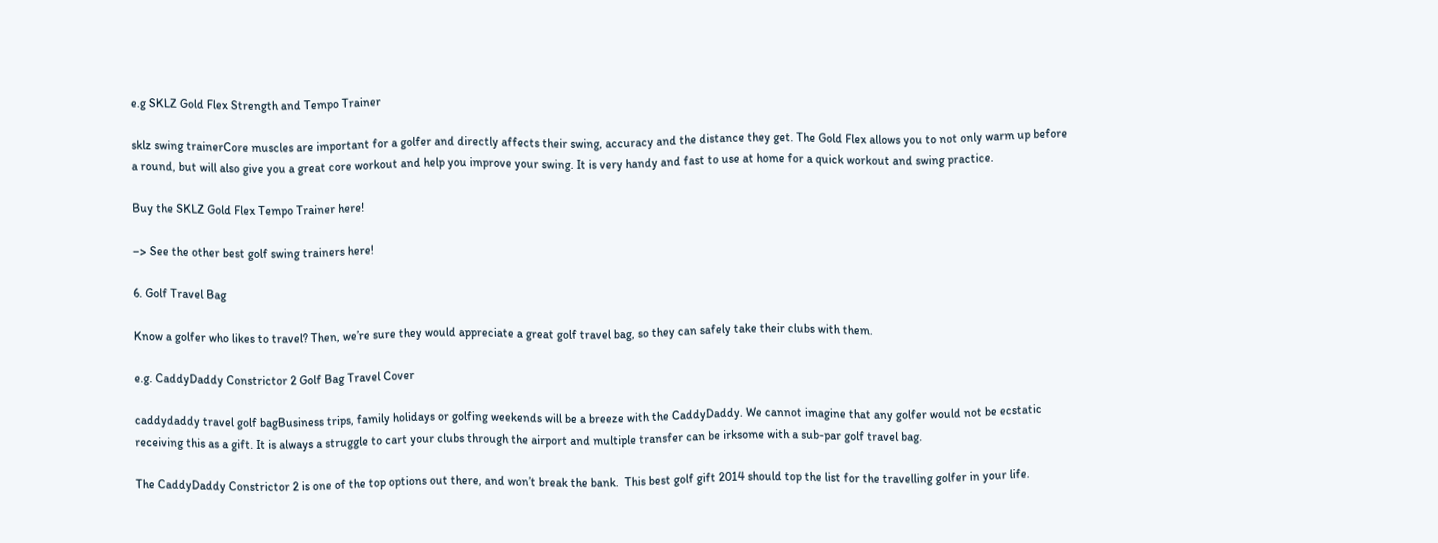e.g SKLZ Gold Flex Strength and Tempo Trainer

sklz swing trainerCore muscles are important for a golfer and directly affects their swing, accuracy and the distance they get. The Gold Flex allows you to not only warm up before a round, but will also give you a great core workout and help you improve your swing. It is very handy and fast to use at home for a quick workout and swing practice.

Buy the SKLZ Gold Flex Tempo Trainer here!

–> See the other best golf swing trainers here!

6. Golf Travel Bag

Know a golfer who likes to travel? Then, we’re sure they would appreciate a great golf travel bag, so they can safely take their clubs with them.

e.g. CaddyDaddy Constrictor 2 Golf Bag Travel Cover

caddydaddy travel golf bagBusiness trips, family holidays or golfing weekends will be a breeze with the CaddyDaddy. We cannot imagine that any golfer would not be ecstatic receiving this as a gift. It is always a struggle to cart your clubs through the airport and multiple transfer can be irksome with a sub-par golf travel bag.

The CaddyDaddy Constrictor 2 is one of the top options out there, and won’t break the bank.  This best golf gift 2014 should top the list for the travelling golfer in your life.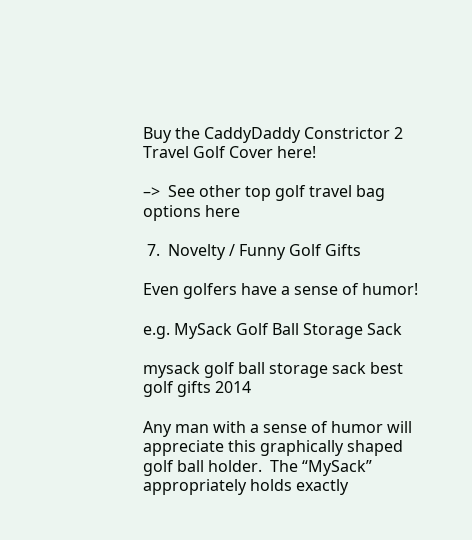Buy the CaddyDaddy Constrictor 2 Travel Golf Cover here!

–>  See other top golf travel bag options here

 7.  Novelty / Funny Golf Gifts

Even golfers have a sense of humor!

e.g. MySack Golf Ball Storage Sack

mysack golf ball storage sack best golf gifts 2014

Any man with a sense of humor will appreciate this graphically shaped golf ball holder.  The “MySack” appropriately holds exactly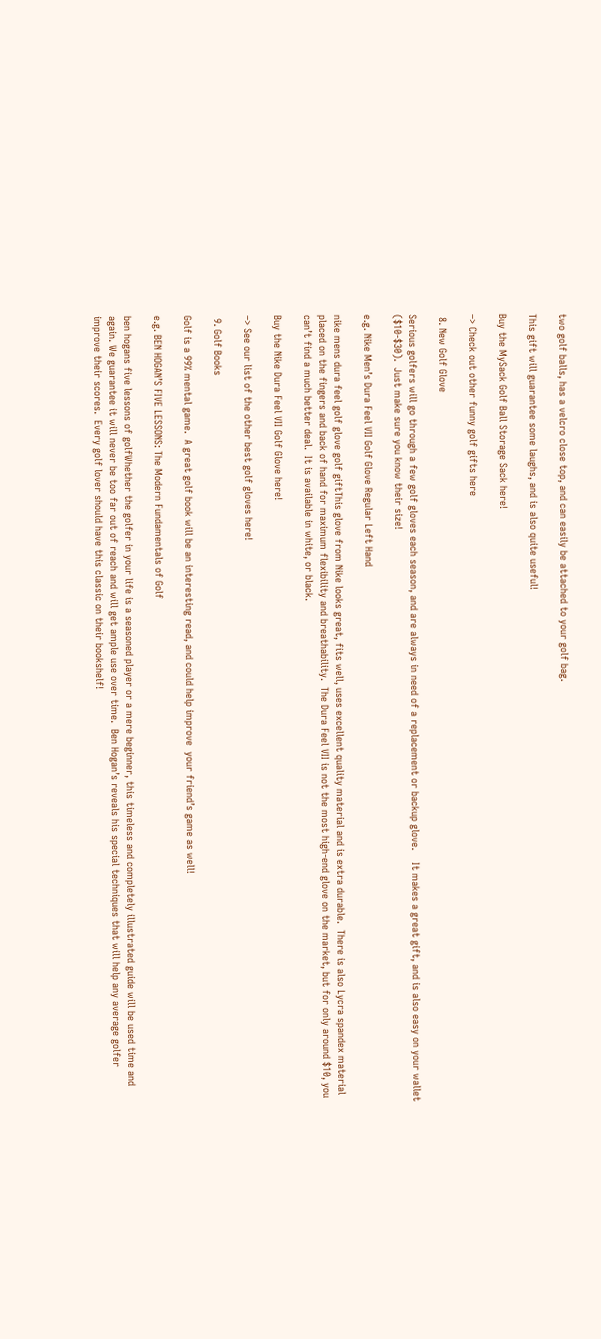two golf balls, has a velcro close top, and can easily be attached to your golf bag.

This gift will guarantee some laughs, and is also quite useful!

Buy the MySack Golf Ball Storage Sack here!

–> Check out other funny golf gifts here

 8. New Golf Glove

Serious golfers will go through a few golf gloves each season, and are always in need of a replacement or backup glove.    It makes a great gift, and is also easy on your wallet ($10-$30).  Just make sure you know their size!

e.g. Nike Men’s Dura Feel VII Golf Glove Regular Left Hand

nike mens dura feel golf glove golf giftThis glove from Nike looks great, fits well, uses excellent quality material and is extra durable.  There is also Lycra spandex material placed on the fingers and back of hand for maximum flexibility and breathability.  The Dura Feel VII is not the most high-end glove on the market, but for only around $10, you can’t find a much better deal.  It is available in white, or black.

Buy the Nike Dura Feel VII Golf Glove here!

–> See our list of the other best golf gloves here!

 9. Golf Books

Golf is a 99% mental game.  A great golf book will be an interesting read, and could help improve  your friend’s game as well!

e.g. BEN HOGAN’S FIVE LESSONS: The Modern Fundamentals of Golf

ben hogans five lessons of golfWhether the golfer in your life is a seasoned player or a mere beginner, this timeless and completely illustrated guide will be used time and again. We guarantee it will never be too far out of reach and will get ample use over time.  Ben Hogan’s reveals his special techniques that will help any average golfer improve their scores.  Every golf lover should have this classic on their bookshelf!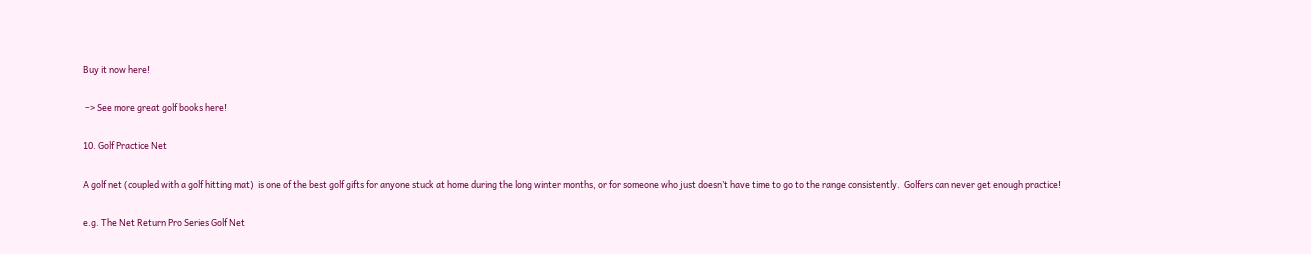Buy it now here!

 –> See more great golf books here!

10. Golf Practice Net

A golf net (coupled with a golf hitting mat)  is one of the best golf gifts for anyone stuck at home during the long winter months, or for someone who just doesn’t have time to go to the range consistently.  Golfers can never get enough practice!

e.g. The Net Return Pro Series Golf Net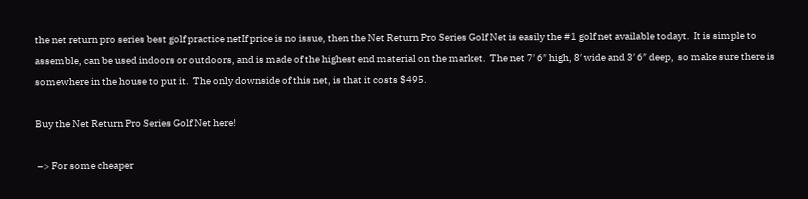the net return pro series best golf practice netIf price is no issue, then the Net Return Pro Series Golf Net is easily the #1 golf net available todayt.  It is simple to assemble, can be used indoors or outdoors, and is made of the highest end material on the market.  The net 7′ 6″ high, 8′ wide and 3′ 6″ deep,  so make sure there is somewhere in the house to put it.  The only downside of this net, is that it costs $495.

Buy the Net Return Pro Series Golf Net here!

 –> For some cheaper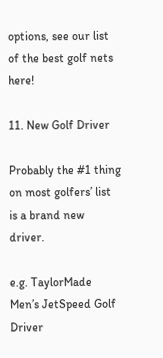options, see our list of the best golf nets here!

11. New Golf Driver

Probably the #1 thing on most golfers’ list is a brand new driver.

e.g. TaylorMade Men’s JetSpeed Golf Driver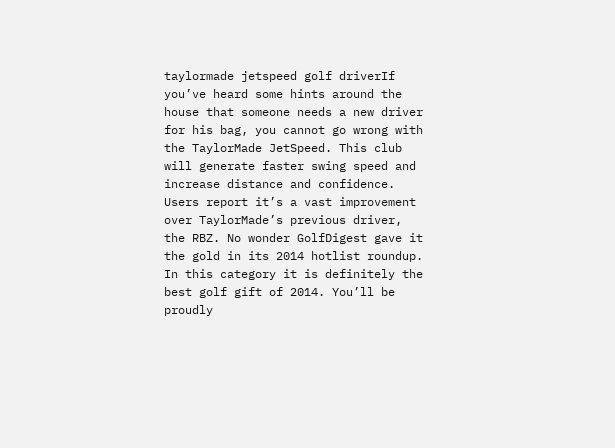taylormade jetspeed golf driverIf you’ve heard some hints around the house that someone needs a new driver for his bag, you cannot go wrong with the TaylorMade JetSpeed. This club will generate faster swing speed and increase distance and confidence. Users report it’s a vast improvement over TaylorMade’s previous driver, the RBZ. No wonder GolfDigest gave it the gold in its 2014 hotlist roundup.  In this category it is definitely the best golf gift of 2014. You’ll be proudly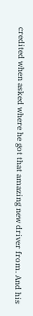credited when asked where he got that amazing new driver from. And his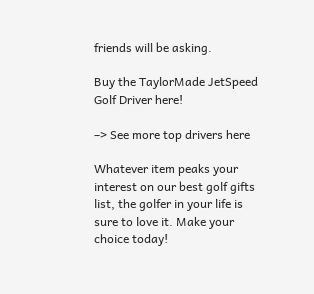friends will be asking.

Buy the TaylorMade JetSpeed Golf Driver here!

–> See more top drivers here

Whatever item peaks your interest on our best golf gifts list, the golfer in your life is sure to love it. Make your choice today!